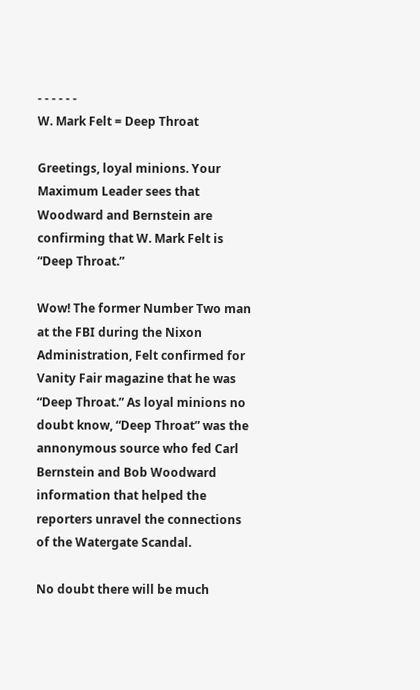- - - - - -
W. Mark Felt = Deep Throat

Greetings, loyal minions. Your Maximum Leader sees that Woodward and Bernstein are confirming that W. Mark Felt is “Deep Throat.”

Wow! The former Number Two man at the FBI during the Nixon Administration, Felt confirmed for Vanity Fair magazine that he was “Deep Throat.” As loyal minions no doubt know, “Deep Throat” was the annonymous source who fed Carl Bernstein and Bob Woodward information that helped the reporters unravel the connections of the Watergate Scandal.

No doubt there will be much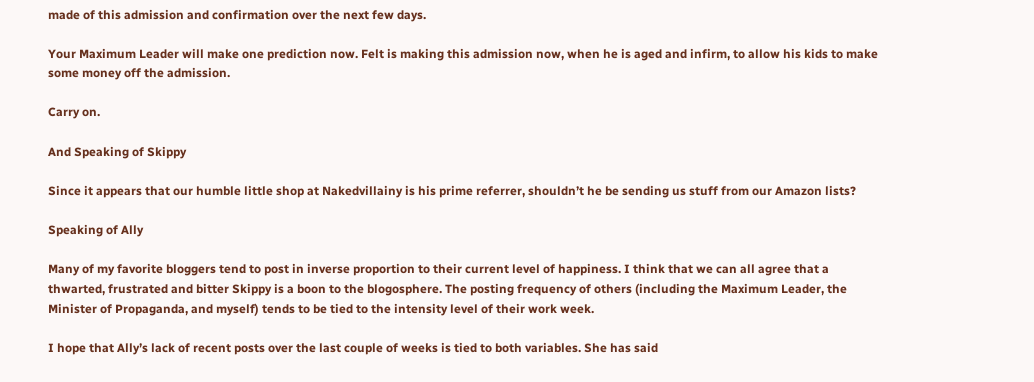made of this admission and confirmation over the next few days.

Your Maximum Leader will make one prediction now. Felt is making this admission now, when he is aged and infirm, to allow his kids to make some money off the admission.

Carry on.

And Speaking of Skippy

Since it appears that our humble little shop at Nakedvillainy is his prime referrer, shouldn’t he be sending us stuff from our Amazon lists?

Speaking of Ally

Many of my favorite bloggers tend to post in inverse proportion to their current level of happiness. I think that we can all agree that a thwarted, frustrated and bitter Skippy is a boon to the blogosphere. The posting frequency of others (including the Maximum Leader, the Minister of Propaganda, and myself) tends to be tied to the intensity level of their work week.

I hope that Ally’s lack of recent posts over the last couple of weeks is tied to both variables. She has said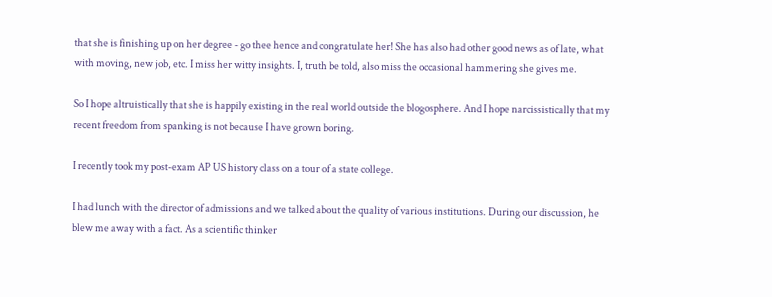that she is finishing up on her degree - go thee hence and congratulate her! She has also had other good news as of late, what with moving, new job, etc. I miss her witty insights. I, truth be told, also miss the occasional hammering she gives me.

So I hope altruistically that she is happily existing in the real world outside the blogosphere. And I hope narcissistically that my recent freedom from spanking is not because I have grown boring.

I recently took my post-exam AP US history class on a tour of a state college.

I had lunch with the director of admissions and we talked about the quality of various institutions. During our discussion, he blew me away with a fact. As a scientific thinker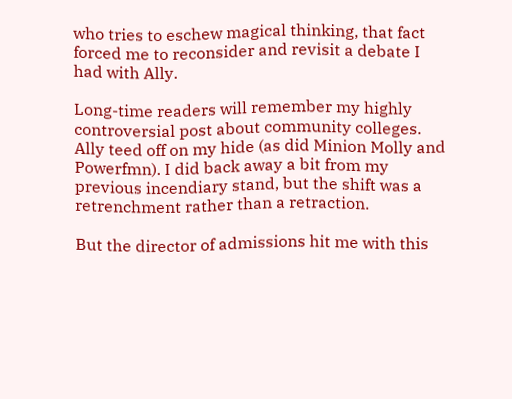who tries to eschew magical thinking, that fact forced me to reconsider and revisit a debate I had with Ally.

Long-time readers will remember my highly controversial post about community colleges. Ally teed off on my hide (as did Minion Molly and Powerfmn). I did back away a bit from my previous incendiary stand, but the shift was a retrenchment rather than a retraction.

But the director of admissions hit me with this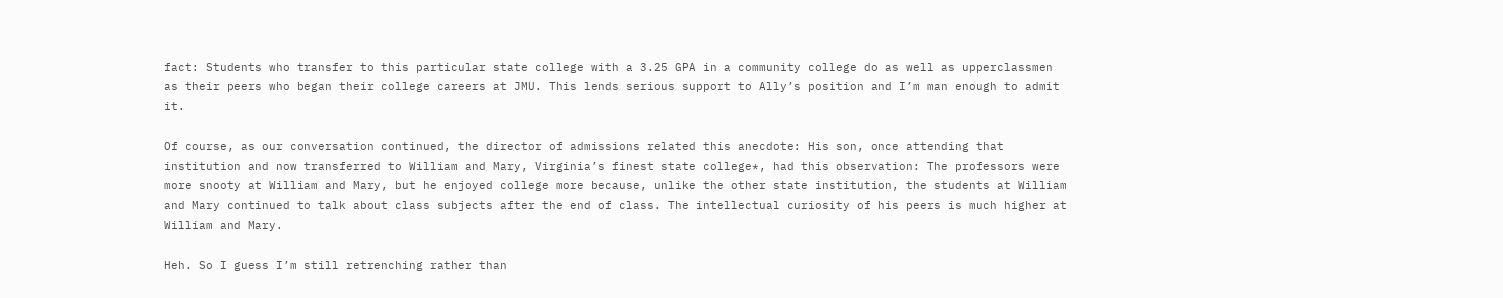fact: Students who transfer to this particular state college with a 3.25 GPA in a community college do as well as upperclassmen as their peers who began their college careers at JMU. This lends serious support to Ally’s position and I’m man enough to admit it.

Of course, as our conversation continued, the director of admissions related this anecdote: His son, once attending that institution and now transferred to William and Mary, Virginia’s finest state college*, had this observation: The professors were more snooty at William and Mary, but he enjoyed college more because, unlike the other state institution, the students at William and Mary continued to talk about class subjects after the end of class. The intellectual curiosity of his peers is much higher at William and Mary.

Heh. So I guess I’m still retrenching rather than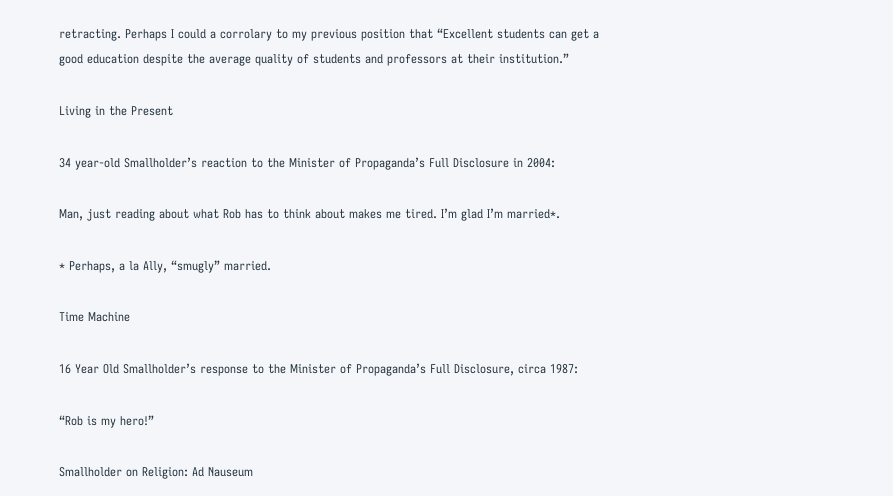retracting. Perhaps I could a corrolary to my previous position that “Excellent students can get a good education despite the average quality of students and professors at their institution.”

Living in the Present

34 year-old Smallholder’s reaction to the Minister of Propaganda’s Full Disclosure in 2004:

Man, just reading about what Rob has to think about makes me tired. I’m glad I’m married*.

* Perhaps, a la Ally, “smugly” married.

Time Machine

16 Year Old Smallholder’s response to the Minister of Propaganda’s Full Disclosure, circa 1987:

“Rob is my hero!”

Smallholder on Religion: Ad Nauseum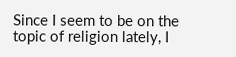Since I seem to be on the topic of religion lately, I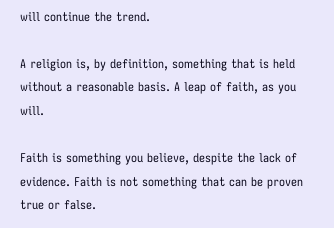will continue the trend.

A religion is, by definition, something that is held without a reasonable basis. A leap of faith, as you will.

Faith is something you believe, despite the lack of evidence. Faith is not something that can be proven true or false.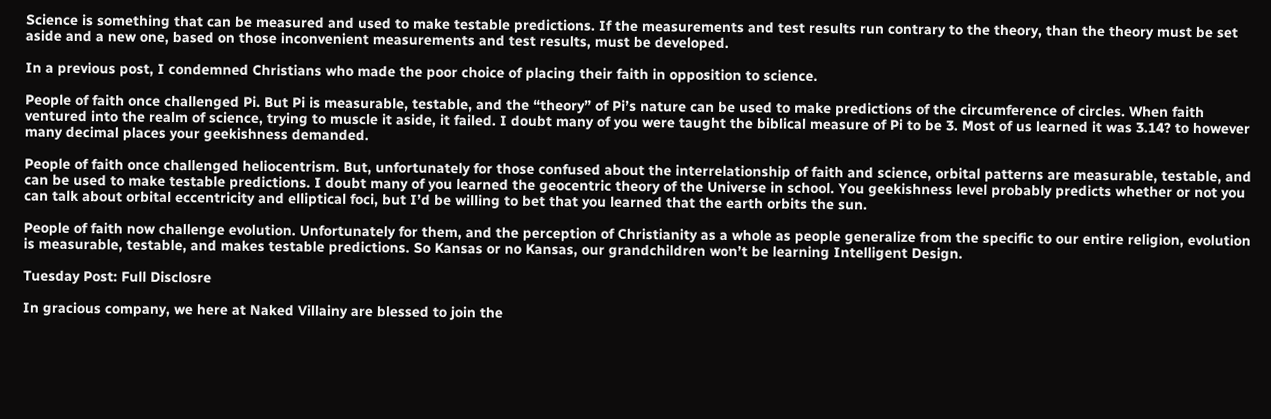Science is something that can be measured and used to make testable predictions. If the measurements and test results run contrary to the theory, than the theory must be set aside and a new one, based on those inconvenient measurements and test results, must be developed.

In a previous post, I condemned Christians who made the poor choice of placing their faith in opposition to science.

People of faith once challenged Pi. But Pi is measurable, testable, and the “theory” of Pi’s nature can be used to make predictions of the circumference of circles. When faith ventured into the realm of science, trying to muscle it aside, it failed. I doubt many of you were taught the biblical measure of Pi to be 3. Most of us learned it was 3.14? to however many decimal places your geekishness demanded.

People of faith once challenged heliocentrism. But, unfortunately for those confused about the interrelationship of faith and science, orbital patterns are measurable, testable, and can be used to make testable predictions. I doubt many of you learned the geocentric theory of the Universe in school. You geekishness level probably predicts whether or not you can talk about orbital eccentricity and elliptical foci, but I’d be willing to bet that you learned that the earth orbits the sun.

People of faith now challenge evolution. Unfortunately for them, and the perception of Christianity as a whole as people generalize from the specific to our entire religion, evolution is measurable, testable, and makes testable predictions. So Kansas or no Kansas, our grandchildren won’t be learning Intelligent Design.

Tuesday Post: Full Disclosre

In gracious company, we here at Naked Villainy are blessed to join the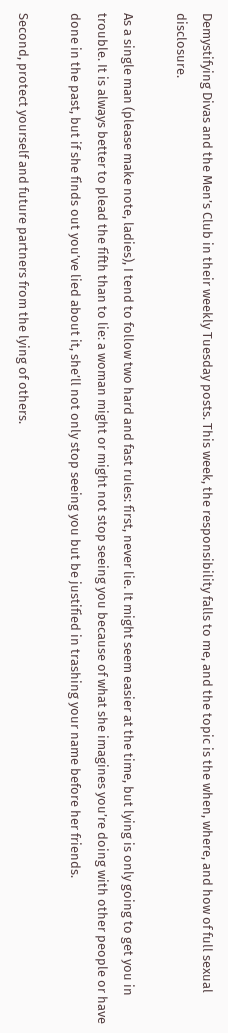Demystifying Divas and the Men’s Club in their weekly Tuesday posts. This week, the responsibility falls to me, and the topic is the when, where, and how of full sexual disclosure.

As a single man (please make note, ladies), I tend to follow two hard and fast rules: first, never lie. It might seem easier at the time, but lying is only going to get you in trouble. It is always better to plead the fifth than to lie: a woman might or might not stop seeing you because of what she imagines you’re doing with other people or have done in the past, but if she finds out you’ve lied about it, she’ll not only stop seeing you but be justified in trashing your name before her friends.

Second, protect yourself and future partners from the lying of others.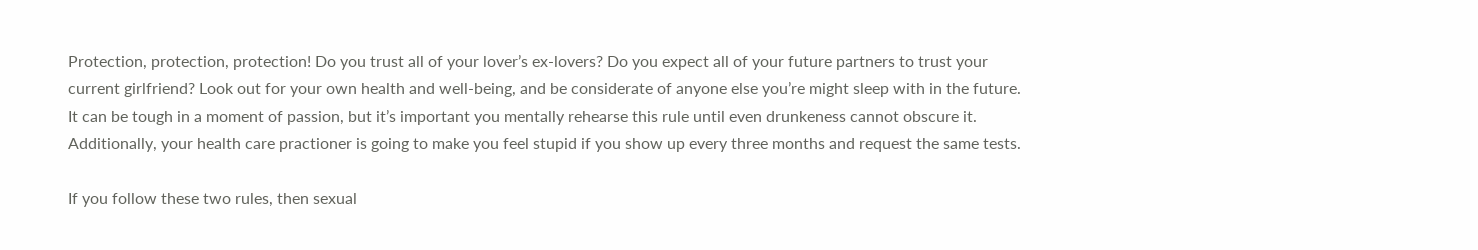Protection, protection, protection! Do you trust all of your lover’s ex-lovers? Do you expect all of your future partners to trust your current girlfriend? Look out for your own health and well-being, and be considerate of anyone else you’re might sleep with in the future. It can be tough in a moment of passion, but it’s important you mentally rehearse this rule until even drunkeness cannot obscure it. Additionally, your health care practioner is going to make you feel stupid if you show up every three months and request the same tests.

If you follow these two rules, then sexual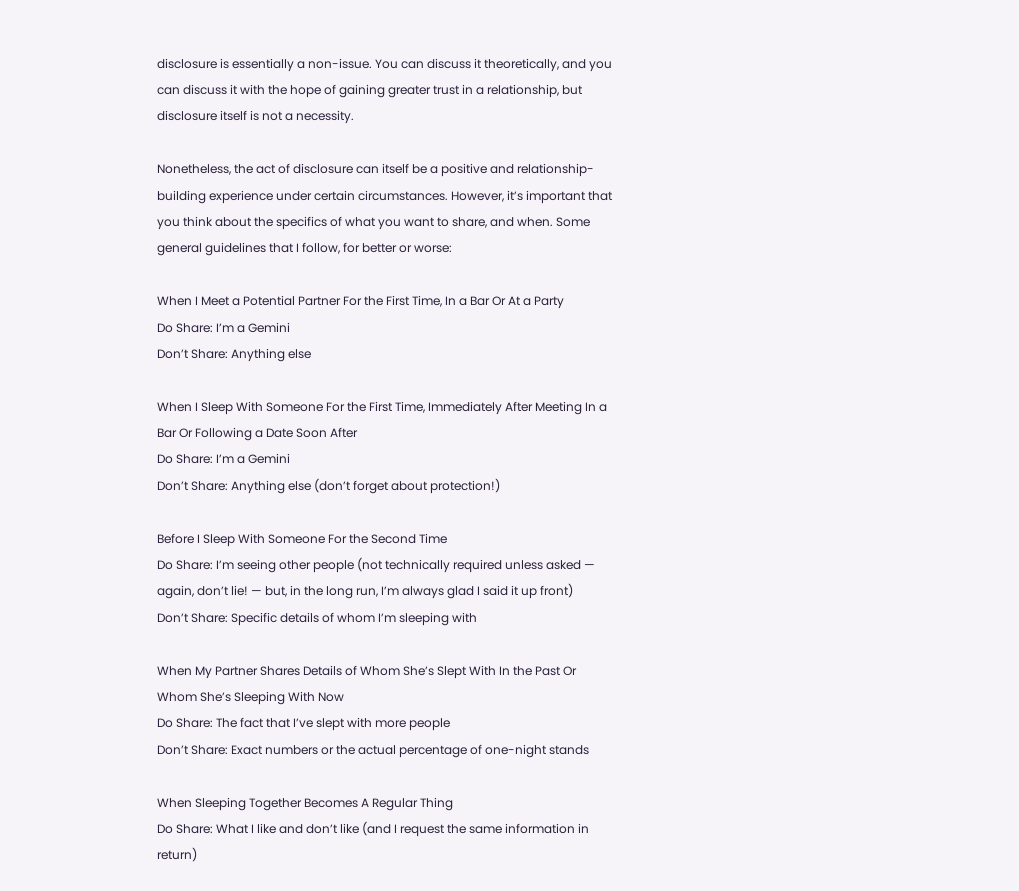disclosure is essentially a non-issue. You can discuss it theoretically, and you can discuss it with the hope of gaining greater trust in a relationship, but disclosure itself is not a necessity.

Nonetheless, the act of disclosure can itself be a positive and relationship-building experience under certain circumstances. However, it’s important that you think about the specifics of what you want to share, and when. Some general guidelines that I follow, for better or worse:

When I Meet a Potential Partner For the First Time, In a Bar Or At a Party
Do Share: I’m a Gemini
Don’t Share: Anything else

When I Sleep With Someone For the First Time, Immediately After Meeting In a Bar Or Following a Date Soon After
Do Share: I’m a Gemini
Don’t Share: Anything else (don’t forget about protection!)

Before I Sleep With Someone For the Second Time
Do Share: I’m seeing other people (not technically required unless asked — again, don’t lie! — but, in the long run, I’m always glad I said it up front)
Don’t Share: Specific details of whom I’m sleeping with

When My Partner Shares Details of Whom She’s Slept With In the Past Or Whom She’s Sleeping With Now
Do Share: The fact that I’ve slept with more people
Don’t Share: Exact numbers or the actual percentage of one-night stands

When Sleeping Together Becomes A Regular Thing
Do Share: What I like and don’t like (and I request the same information in return)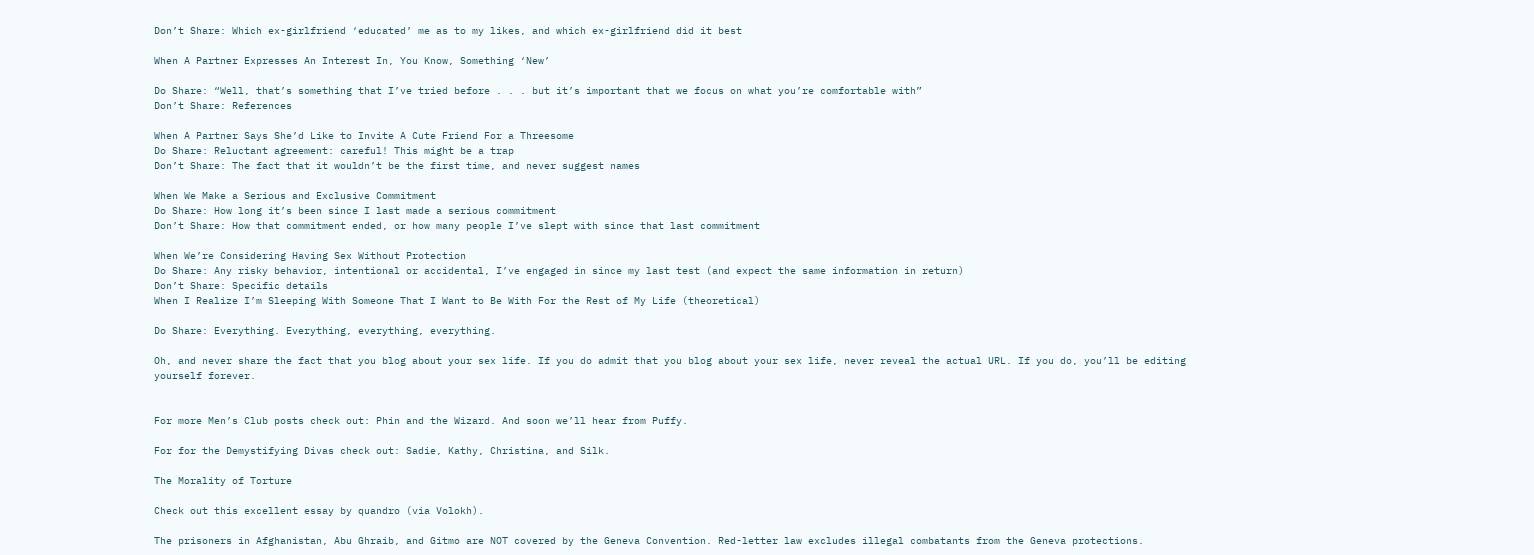Don’t Share: Which ex-girlfriend ‘educated’ me as to my likes, and which ex-girlfriend did it best

When A Partner Expresses An Interest In, You Know, Something ‘New’

Do Share: “Well, that’s something that I’ve tried before . . . but it’s important that we focus on what you’re comfortable with”
Don’t Share: References

When A Partner Says She’d Like to Invite A Cute Friend For a Threesome
Do Share: Reluctant agreement: careful! This might be a trap
Don’t Share: The fact that it wouldn’t be the first time, and never suggest names

When We Make a Serious and Exclusive Commitment
Do Share: How long it’s been since I last made a serious commitment
Don’t Share: How that commitment ended, or how many people I’ve slept with since that last commitment

When We’re Considering Having Sex Without Protection
Do Share: Any risky behavior, intentional or accidental, I’ve engaged in since my last test (and expect the same information in return)
Don’t Share: Specific details
When I Realize I’m Sleeping With Someone That I Want to Be With For the Rest of My Life (theoretical)

Do Share: Everything. Everything, everything, everything.

Oh, and never share the fact that you blog about your sex life. If you do admit that you blog about your sex life, never reveal the actual URL. If you do, you’ll be editing yourself forever.


For more Men’s Club posts check out: Phin and the Wizard. And soon we’ll hear from Puffy.

For for the Demystifying Divas check out: Sadie, Kathy, Christina, and Silk.

The Morality of Torture

Check out this excellent essay by quandro (via Volokh).

The prisoners in Afghanistan, Abu Ghraib, and Gitmo are NOT covered by the Geneva Convention. Red-letter law excludes illegal combatants from the Geneva protections.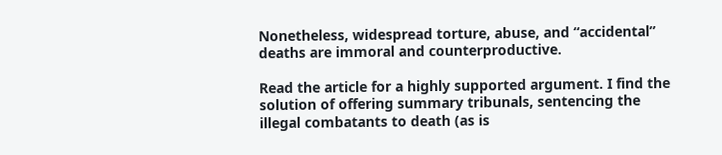Nonetheless, widespread torture, abuse, and “accidental” deaths are immoral and counterproductive.

Read the article for a highly supported argument. I find the solution of offering summary tribunals, sentencing the illegal combatants to death (as is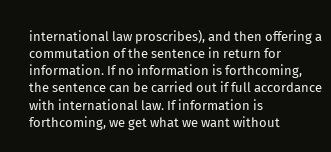international law proscribes), and then offering a commutation of the sentence in return for information. If no information is forthcoming, the sentence can be carried out if full accordance with international law. If information is forthcoming, we get what we want without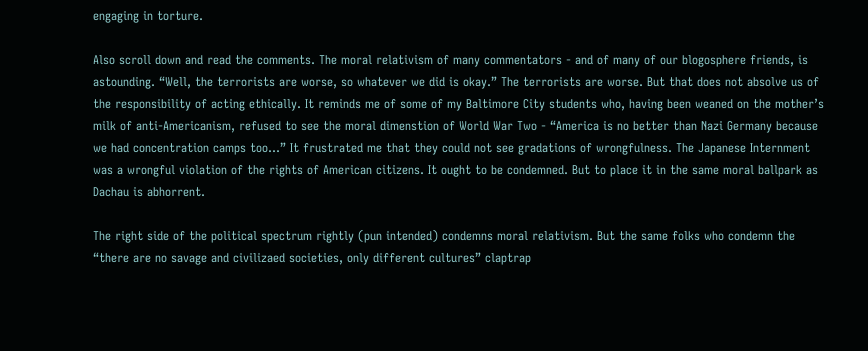engaging in torture.

Also scroll down and read the comments. The moral relativism of many commentators - and of many of our blogosphere friends, is astounding. “Well, the terrorists are worse, so whatever we did is okay.” The terrorists are worse. But that does not absolve us of the responsibility of acting ethically. It reminds me of some of my Baltimore City students who, having been weaned on the mother’s milk of anti-Americanism, refused to see the moral dimenstion of World War Two - “America is no better than Nazi Germany because we had concentration camps too…” It frustrated me that they could not see gradations of wrongfulness. The Japanese Internment was a wrongful violation of the rights of American citizens. It ought to be condemned. But to place it in the same moral ballpark as Dachau is abhorrent.

The right side of the political spectrum rightly (pun intended) condemns moral relativism. But the same folks who condemn the “there are no savage and civilizaed societies, only different cultures” claptrap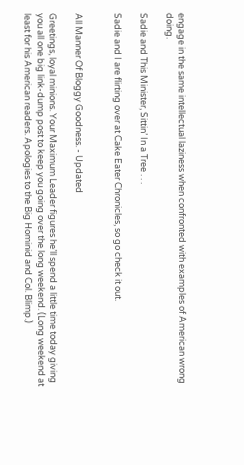engage in the same intellectual laziness when confronted with examples of American wrong doing.

Sadie and This Minister, Sittin’ In a Tree . . .

Sadie and I are flirting over at Cake Eater Chronicles, so go check it out.


All Manner Of Bloggy Goodness. - Updated

Greetings, loyal minions. Your Maximum Leader figures he’ll spend a little time today giving you all one big link-dump post to keep you going over the long weekend. (Long weekend at least for his American readers. Apologies to the Big Hominid and Col. Blimp.)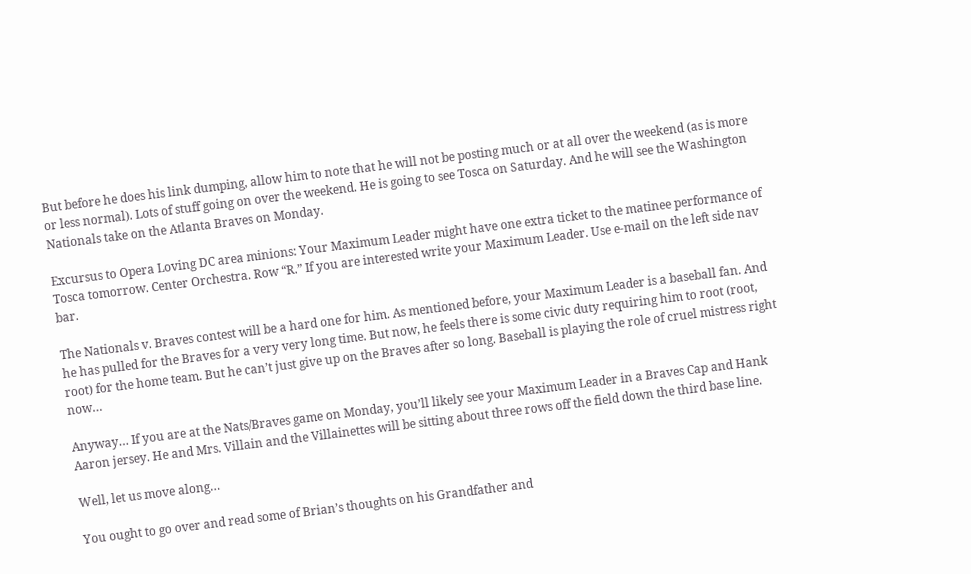But before he does his link dumping, allow him to note that he will not be posting much or at all over the weekend (as is more or less normal). Lots of stuff going on over the weekend. He is going to see Tosca on Saturday. And he will see the Washington Nationals take on the Atlanta Braves on Monday.

Excursus to Opera Loving DC area minions: Your Maximum Leader might have one extra ticket to the matinee performance of Tosca tomorrow. Center Orchestra. Row “R.” If you are interested write your Maximum Leader. Use e-mail on the left side nav bar.

The Nationals v. Braves contest will be a hard one for him. As mentioned before, your Maximum Leader is a baseball fan. And he has pulled for the Braves for a very very long time. But now, he feels there is some civic duty requiring him to root (root, root) for the home team. But he can’t just give up on the Braves after so long. Baseball is playing the role of cruel mistress right now…

Anyway… If you are at the Nats/Braves game on Monday, you’ll likely see your Maximum Leader in a Braves Cap and Hank Aaron jersey. He and Mrs. Villain and the Villainettes will be sitting about three rows off the field down the third base line.

Well, let us move along…

You ought to go over and read some of Brian’s thoughts on his Grandfather and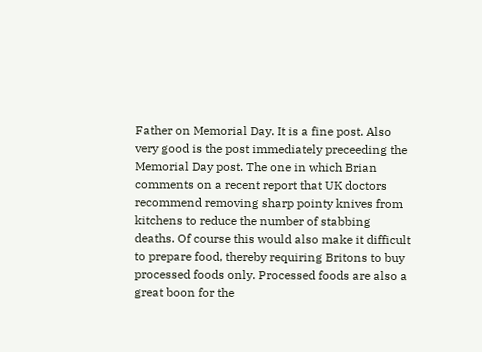Father on Memorial Day. It is a fine post. Also very good is the post immediately preceeding the Memorial Day post. The one in which Brian comments on a recent report that UK doctors recommend removing sharp pointy knives from kitchens to reduce the number of stabbing deaths. Of course this would also make it difficult to prepare food, thereby requiring Britons to buy processed foods only. Processed foods are also a great boon for the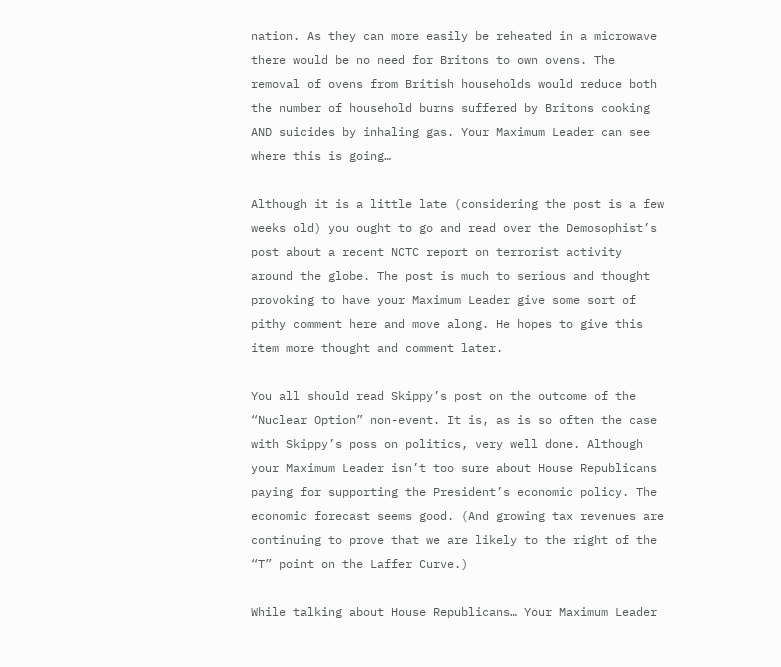nation. As they can more easily be reheated in a microwave there would be no need for Britons to own ovens. The removal of ovens from British households would reduce both the number of household burns suffered by Britons cooking AND suicides by inhaling gas. Your Maximum Leader can see where this is going…

Although it is a little late (considering the post is a few weeks old) you ought to go and read over the Demosophist’s post about a recent NCTC report on terrorist activity around the globe. The post is much to serious and thought provoking to have your Maximum Leader give some sort of pithy comment here and move along. He hopes to give this item more thought and comment later.

You all should read Skippy’s post on the outcome of the “Nuclear Option” non-event. It is, as is so often the case with Skippy’s poss on politics, very well done. Although your Maximum Leader isn’t too sure about House Republicans paying for supporting the President’s economic policy. The economic forecast seems good. (And growing tax revenues are continuing to prove that we are likely to the right of the “T” point on the Laffer Curve.)

While talking about House Republicans… Your Maximum Leader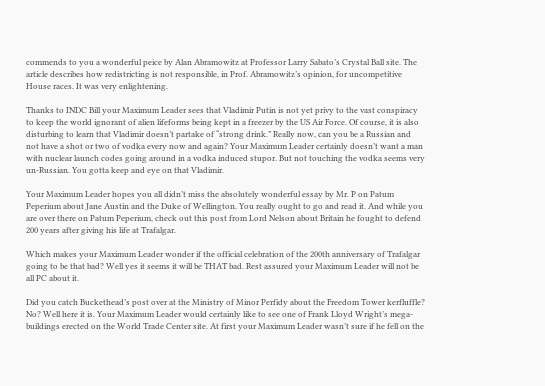commends to you a wonderful peice by Alan Abramowitz at Professor Larry Sabato’s Crystal Ball site. The article describes how redistricting is not responsible, in Prof. Abramowitz’s opinion, for uncompetitive House races. It was very enlightening.

Thanks to INDC Bill your Maximum Leader sees that Vladimir Putin is not yet privy to the vast conspiracy to keep the world ignorant of alien lifeforms being kept in a freezer by the US Air Force. Of course, it is also disturbing to learn that Vladimir doesn’t partake of “strong drink.” Really now, can you be a Russian and not have a shot or two of vodka every now and again? Your Maximum Leader certainly doesn’t want a man with nuclear launch codes going around in a vodka induced stupor. But not touching the vodka seems very un-Russian. You gotta keep and eye on that Vladimir.

Your Maximum Leader hopes you all didn’t miss the absolutely wonderful essay by Mr. P on Patum Peperium about Jane Austin and the Duke of Wellington. You really ought to go and read it. And while you are over there on Patum Peperium, check out this post from Lord Nelson about Britain he fought to defend 200 years after giving his life at Trafalgar.

Which makes your Maximum Leader wonder if the official celebration of the 200th anniversary of Trafalgar going to be that bad? Well yes it seems it will be THAT bad. Rest assured your Maximum Leader will not be all PC about it.

Did you catch Buckethead’s post over at the Ministry of Minor Perfidy about the Freedom Tower kerfluffle? No? Well here it is. Your Maximum Leader would certainly like to see one of Frank Lloyd Wright’s mega-buildings erected on the World Trade Center site. At first your Maximum Leader wasn’t sure if he fell on the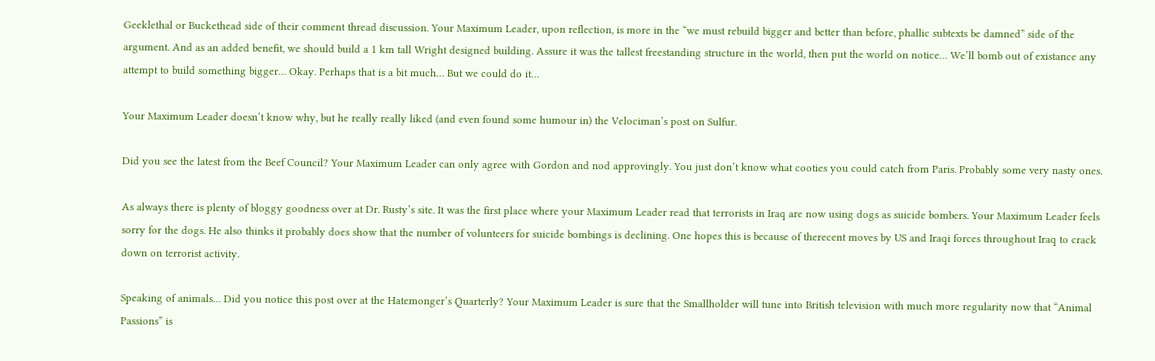Geeklethal or Buckethead side of their comment thread discussion. Your Maximum Leader, upon reflection, is more in the “we must rebuild bigger and better than before, phallic subtexts be damned” side of the argument. And as an added benefit, we should build a 1 km tall Wright designed building. Assure it was the tallest freestanding structure in the world, then put the world on notice… We’ll bomb out of existance any attempt to build something bigger… Okay. Perhaps that is a bit much… But we could do it…

Your Maximum Leader doesn’t know why, but he really really liked (and even found some humour in) the Velociman’s post on Sulfur.

Did you see the latest from the Beef Council? Your Maximum Leader can only agree with Gordon and nod approvingly. You just don’t know what cooties you could catch from Paris. Probably some very nasty ones.

As always there is plenty of bloggy goodness over at Dr. Rusty’s site. It was the first place where your Maximum Leader read that terrorists in Iraq are now using dogs as suicide bombers. Your Maximum Leader feels sorry for the dogs. He also thinks it probably does show that the number of volunteers for suicide bombings is declining. One hopes this is because of therecent moves by US and Iraqi forces throughout Iraq to crack down on terrorist activity.

Speaking of animals… Did you notice this post over at the Hatemonger’s Quarterly? Your Maximum Leader is sure that the Smallholder will tune into British television with much more regularity now that “Animal Passions” is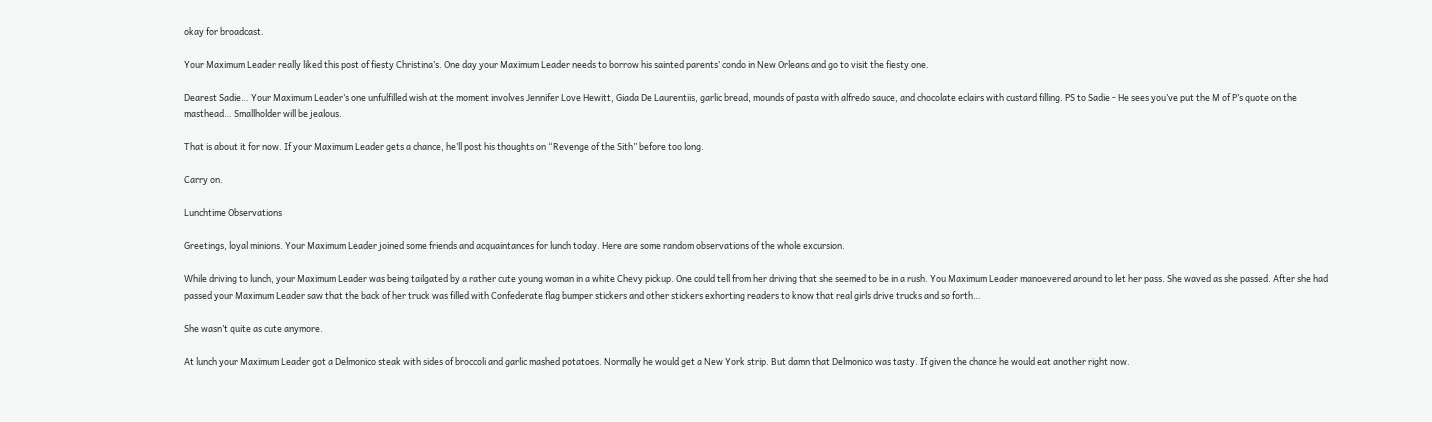okay for broadcast.

Your Maximum Leader really liked this post of fiesty Christina’s. One day your Maximum Leader needs to borrow his sainted parents’ condo in New Orleans and go to visit the fiesty one.

Dearest Sadie… Your Maximum Leader’s one unfulfilled wish at the moment involves Jennifer Love Hewitt, Giada De Laurentiis, garlic bread, mounds of pasta with alfredo sauce, and chocolate eclairs with custard filling. PS to Sadie - He sees you’ve put the M of P’s quote on the masthead… Smallholder will be jealous.

That is about it for now. If your Maximum Leader gets a chance, he’ll post his thoughts on “Revenge of the Sith” before too long.

Carry on.

Lunchtime Observations

Greetings, loyal minions. Your Maximum Leader joined some friends and acquaintances for lunch today. Here are some random observations of the whole excursion.

While driving to lunch, your Maximum Leader was being tailgated by a rather cute young woman in a white Chevy pickup. One could tell from her driving that she seemed to be in a rush. You Maximum Leader manoevered around to let her pass. She waved as she passed. After she had passed your Maximum Leader saw that the back of her truck was filled with Confederate flag bumper stickers and other stickers exhorting readers to know that real girls drive trucks and so forth…

She wasn’t quite as cute anymore.

At lunch your Maximum Leader got a Delmonico steak with sides of broccoli and garlic mashed potatoes. Normally he would get a New York strip. But damn that Delmonico was tasty. If given the chance he would eat another right now.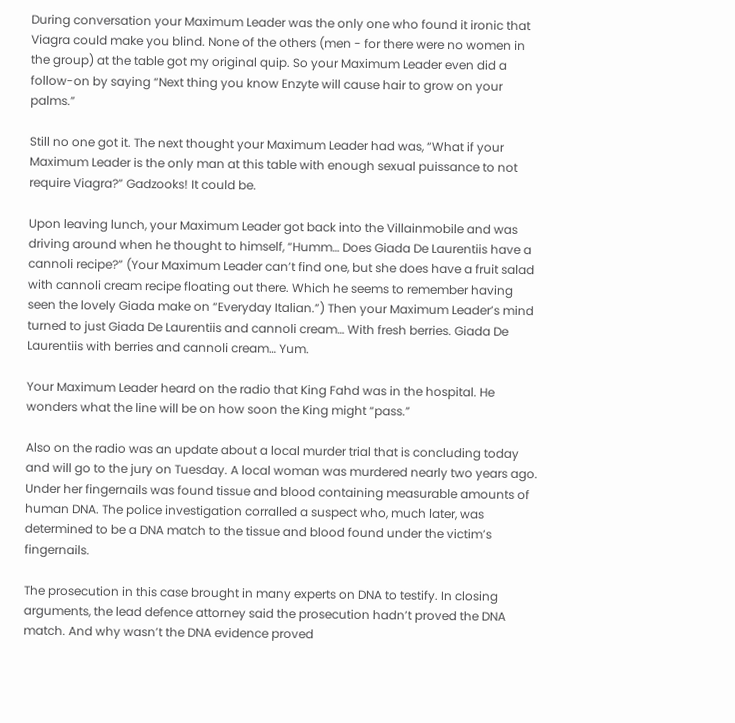During conversation your Maximum Leader was the only one who found it ironic that Viagra could make you blind. None of the others (men - for there were no women in the group) at the table got my original quip. So your Maximum Leader even did a follow-on by saying “Next thing you know Enzyte will cause hair to grow on your palms.”

Still no one got it. The next thought your Maximum Leader had was, “What if your Maximum Leader is the only man at this table with enough sexual puissance to not require Viagra?” Gadzooks! It could be.

Upon leaving lunch, your Maximum Leader got back into the Villainmobile and was driving around when he thought to himself, “Humm… Does Giada De Laurentiis have a cannoli recipe?” (Your Maximum Leader can’t find one, but she does have a fruit salad with cannoli cream recipe floating out there. Which he seems to remember having seen the lovely Giada make on “Everyday Italian.”) Then your Maximum Leader’s mind turned to just Giada De Laurentiis and cannoli cream… With fresh berries. Giada De Laurentiis with berries and cannoli cream… Yum.

Your Maximum Leader heard on the radio that King Fahd was in the hospital. He wonders what the line will be on how soon the King might “pass.”

Also on the radio was an update about a local murder trial that is concluding today and will go to the jury on Tuesday. A local woman was murdered nearly two years ago. Under her fingernails was found tissue and blood containing measurable amounts of human DNA. The police investigation corralled a suspect who, much later, was determined to be a DNA match to the tissue and blood found under the victim’s fingernails.

The prosecution in this case brought in many experts on DNA to testify. In closing arguments, the lead defence attorney said the prosecution hadn’t proved the DNA match. And why wasn’t the DNA evidence proved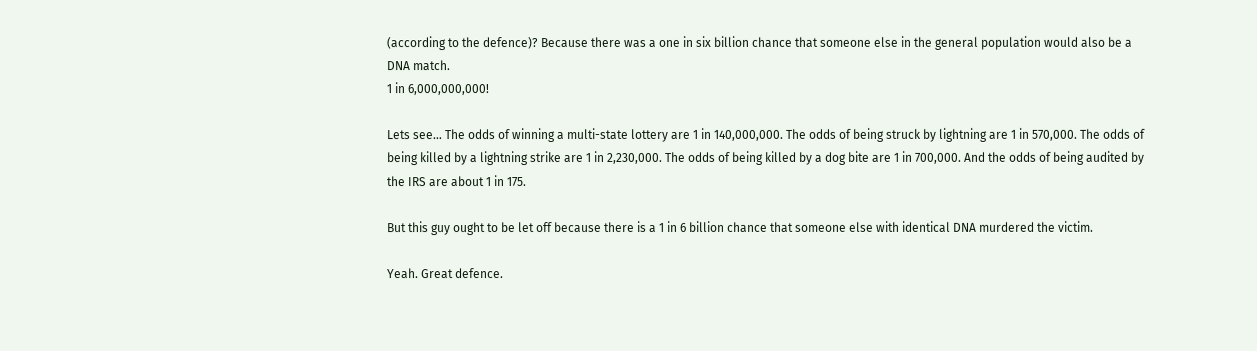(according to the defence)? Because there was a one in six billion chance that someone else in the general population would also be a DNA match.
1 in 6,000,000,000!

Lets see… The odds of winning a multi-state lottery are 1 in 140,000,000. The odds of being struck by lightning are 1 in 570,000. The odds of being killed by a lightning strike are 1 in 2,230,000. The odds of being killed by a dog bite are 1 in 700,000. And the odds of being audited by the IRS are about 1 in 175.

But this guy ought to be let off because there is a 1 in 6 billion chance that someone else with identical DNA murdered the victim.

Yeah. Great defence.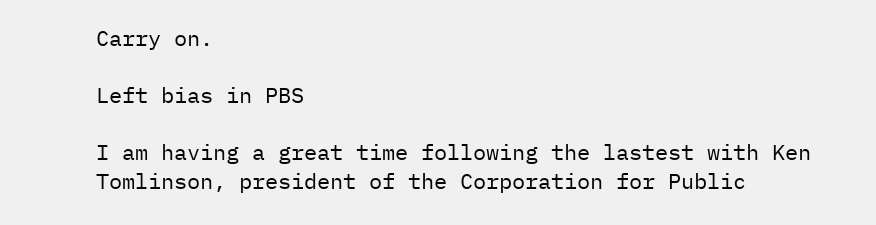Carry on.

Left bias in PBS

I am having a great time following the lastest with Ken Tomlinson, president of the Corporation for Public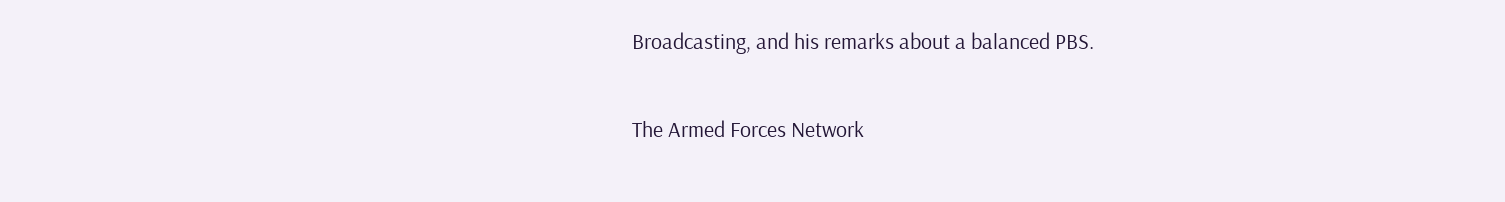Broadcasting, and his remarks about a balanced PBS.

The Armed Forces Network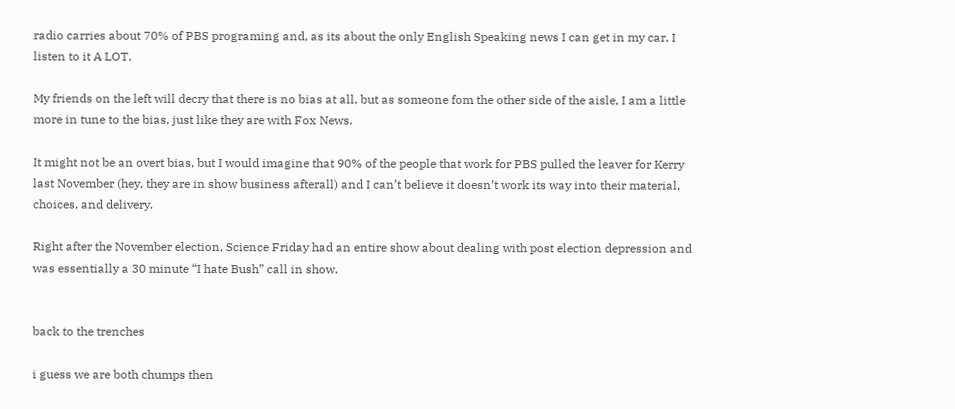radio carries about 70% of PBS programing and, as its about the only English Speaking news I can get in my car, I listen to it A LOT.

My friends on the left will decry that there is no bias at all, but as someone fom the other side of the aisle, I am a little more in tune to the bias, just like they are with Fox News.

It might not be an overt bias, but I would imagine that 90% of the people that work for PBS pulled the leaver for Kerry last November (hey, they are in show business afterall) and I can’t believe it doesn’t work its way into their material, choices, and delivery.

Right after the November election, Science Friday had an entire show about dealing with post election depression and was essentially a 30 minute “I hate Bush” call in show.


back to the trenches

i guess we are both chumps then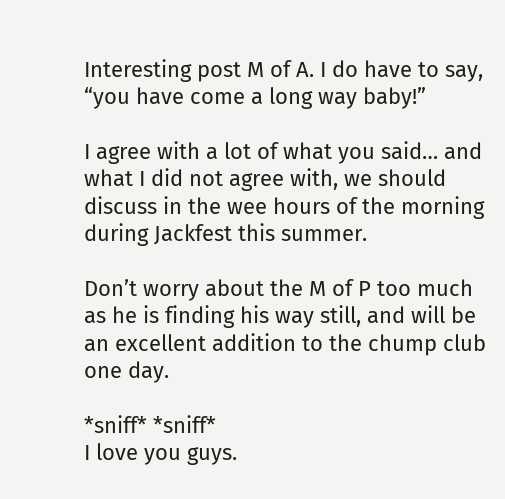Interesting post M of A. I do have to say, “you have come a long way baby!”

I agree with a lot of what you said… and what I did not agree with, we should discuss in the wee hours of the morning during Jackfest this summer.

Don’t worry about the M of P too much as he is finding his way still, and will be an excellent addition to the chump club one day.

*sniff* *sniff*
I love you guys.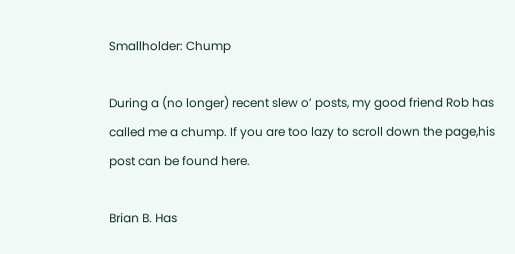Smallholder: Chump

During a (no longer) recent slew o’ posts, my good friend Rob has called me a chump. If you are too lazy to scroll down the page,his post can be found here.

Brian B. Has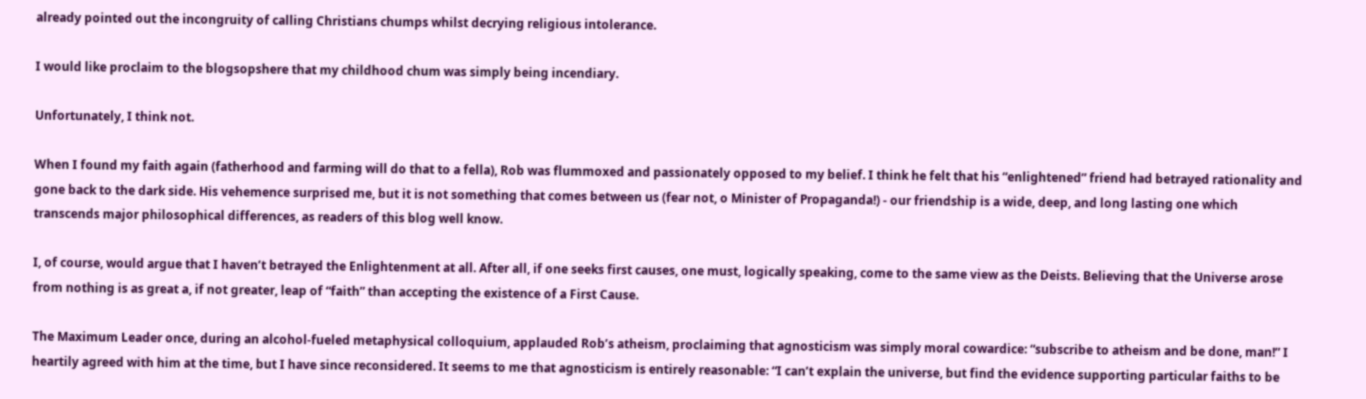already pointed out the incongruity of calling Christians chumps whilst decrying religious intolerance.

I would like proclaim to the blogsopshere that my childhood chum was simply being incendiary.

Unfortunately, I think not.

When I found my faith again (fatherhood and farming will do that to a fella), Rob was flummoxed and passionately opposed to my belief. I think he felt that his “enlightened” friend had betrayed rationality and gone back to the dark side. His vehemence surprised me, but it is not something that comes between us (fear not, o Minister of Propaganda!) - our friendship is a wide, deep, and long lasting one which transcends major philosophical differences, as readers of this blog well know.

I, of course, would argue that I haven’t betrayed the Enlightenment at all. After all, if one seeks first causes, one must, logically speaking, come to the same view as the Deists. Believing that the Universe arose from nothing is as great a, if not greater, leap of “faith” than accepting the existence of a First Cause.

The Maximum Leader once, during an alcohol-fueled metaphysical colloquium, applauded Rob’s atheism, proclaiming that agnosticism was simply moral cowardice: “subscribe to atheism and be done, man!” I heartily agreed with him at the time, but I have since reconsidered. It seems to me that agnosticism is entirely reasonable: “I can’t explain the universe, but find the evidence supporting particular faiths to be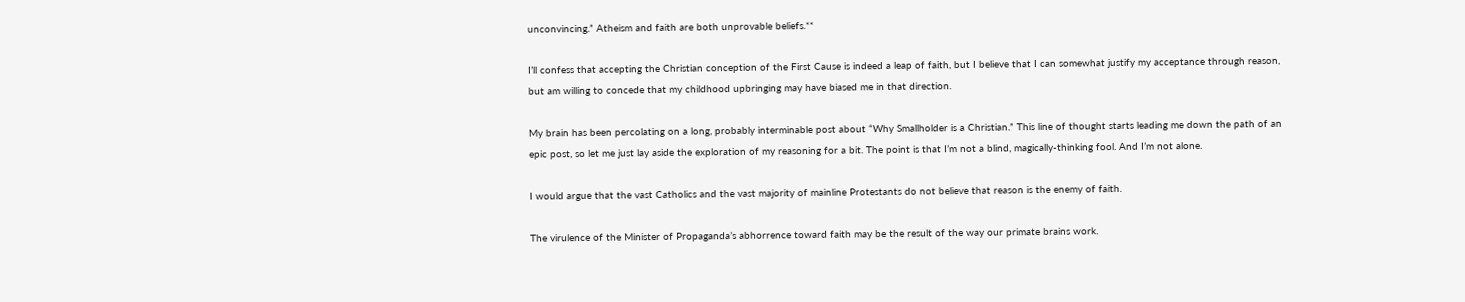unconvincing.” Atheism and faith are both unprovable beliefs.**

I’ll confess that accepting the Christian conception of the First Cause is indeed a leap of faith, but I believe that I can somewhat justify my acceptance through reason, but am willing to concede that my childhood upbringing may have biased me in that direction.

My brain has been percolating on a long, probably interminable post about “Why Smallholder is a Christian.” This line of thought starts leading me down the path of an epic post, so let me just lay aside the exploration of my reasoning for a bit. The point is that I’m not a blind, magically-thinking fool. And I’m not alone.

I would argue that the vast Catholics and the vast majority of mainline Protestants do not believe that reason is the enemy of faith.

The virulence of the Minister of Propaganda’s abhorrence toward faith may be the result of the way our primate brains work.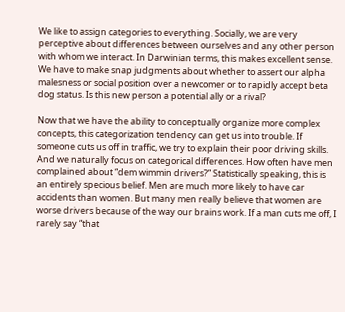We like to assign categories to everything. Socially, we are very perceptive about differences between ourselves and any other person with whom we interact. In Darwinian terms, this makes excellent sense. We have to make snap judgments about whether to assert our alpha malesness or social position over a newcomer or to rapidly accept beta dog status. Is this new person a potential ally or a rival?

Now that we have the ability to conceptually organize more complex concepts, this categorization tendency can get us into trouble. If someone cuts us off in traffic, we try to explain their poor driving skills. And we naturally focus on categorical differences. How often have men complained about “dem wimmin drivers?” Statistically speaking, this is an entirely specious belief. Men are much more likely to have car accidents than women. But many men really believe that women are worse drivers because of the way our brains work. If a man cuts me off, I rarely say “that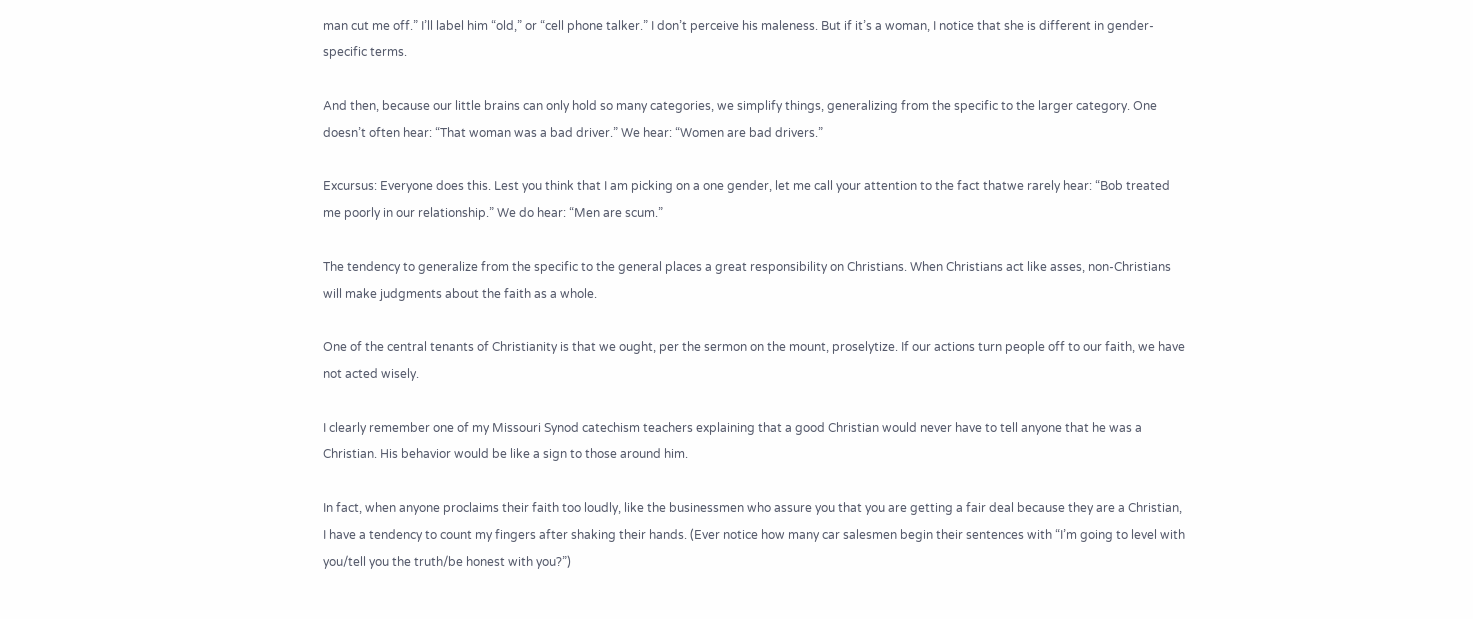man cut me off.” I’ll label him “old,” or “cell phone talker.” I don’t perceive his maleness. But if it’s a woman, I notice that she is different in gender-specific terms.

And then, because our little brains can only hold so many categories, we simplify things, generalizing from the specific to the larger category. One doesn’t often hear: “That woman was a bad driver.” We hear: “Women are bad drivers.”

Excursus: Everyone does this. Lest you think that I am picking on a one gender, let me call your attention to the fact thatwe rarely hear: “Bob treated me poorly in our relationship.” We do hear: “Men are scum.”

The tendency to generalize from the specific to the general places a great responsibility on Christians. When Christians act like asses, non-Christians will make judgments about the faith as a whole.

One of the central tenants of Christianity is that we ought, per the sermon on the mount, proselytize. If our actions turn people off to our faith, we have not acted wisely.

I clearly remember one of my Missouri Synod catechism teachers explaining that a good Christian would never have to tell anyone that he was a Christian. His behavior would be like a sign to those around him.

In fact, when anyone proclaims their faith too loudly, like the businessmen who assure you that you are getting a fair deal because they are a Christian, I have a tendency to count my fingers after shaking their hands. (Ever notice how many car salesmen begin their sentences with “I’m going to level with you/tell you the truth/be honest with you?”)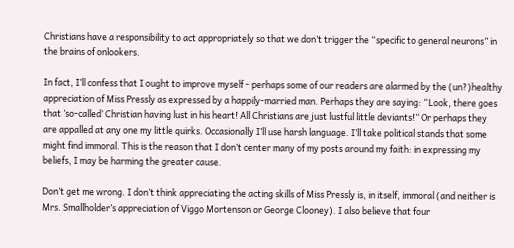Christians have a responsibility to act appropriately so that we don’t trigger the “specific to general neurons” in the brains of onlookers.

In fact, I’ll confess that I ought to improve myself - perhaps some of our readers are alarmed by the (un?)healthy appreciation of Miss Pressly as expressed by a happily-married man. Perhaps they are saying: “Look, there goes that ’so-called’ Christian having lust in his heart! All Christians are just lustful little deviants!” Or perhaps they are appalled at any one my little quirks. Occasionally I’ll use harsh language. I’ll take political stands that some might find immoral. This is the reason that I don’t center many of my posts around my faith: in expressing my beliefs, I may be harming the greater cause.

Don’t get me wrong. I don’t think appreciating the acting skills of Miss Pressly is, in itself, immoral (and neither is Mrs. Smallholder’s appreciation of Viggo Mortenson or George Clooney). I also believe that four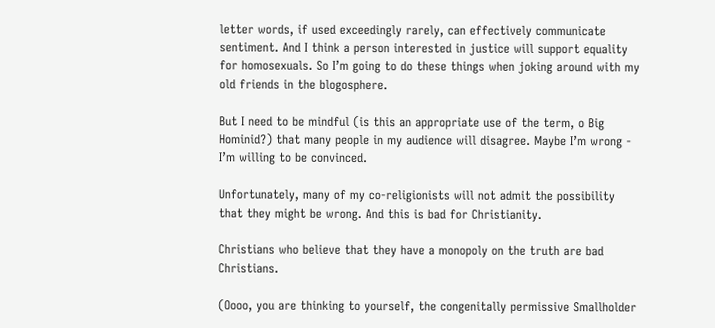letter words, if used exceedingly rarely, can effectively communicate sentiment. And I think a person interested in justice will support equality for homosexuals. So I’m going to do these things when joking around with my old friends in the blogosphere.

But I need to be mindful (is this an appropriate use of the term, o Big Hominid?) that many people in my audience will disagree. Maybe I’m wrong - I’m willing to be convinced.

Unfortunately, many of my co-religionists will not admit the possibility that they might be wrong. And this is bad for Christianity.

Christians who believe that they have a monopoly on the truth are bad Christians.

(Oooo, you are thinking to yourself, the congenitally permissive Smallholder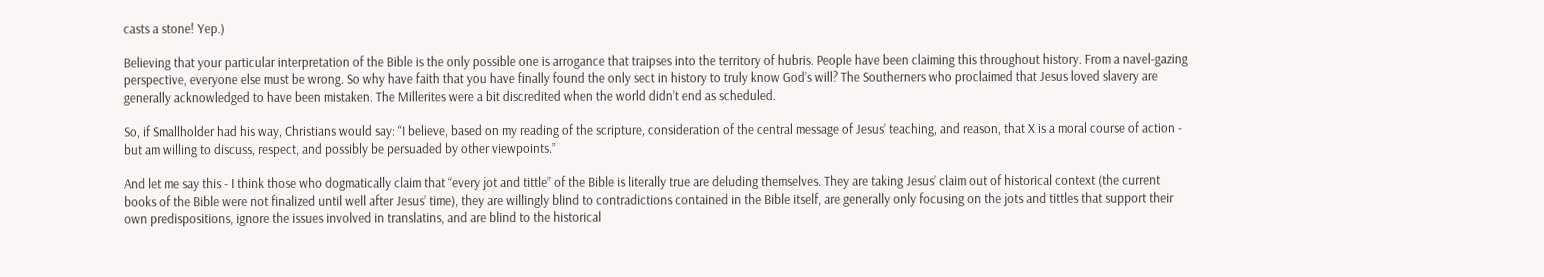casts a stone! Yep.)

Believing that your particular interpretation of the Bible is the only possible one is arrogance that traipses into the territory of hubris. People have been claiming this throughout history. From a navel-gazing perspective, everyone else must be wrong. So why have faith that you have finally found the only sect in history to truly know God’s will? The Southerners who proclaimed that Jesus loved slavery are generally acknowledged to have been mistaken. The Millerites were a bit discredited when the world didn’t end as scheduled.

So, if Smallholder had his way, Christians would say: “I believe, based on my reading of the scripture, consideration of the central message of Jesus’ teaching, and reason, that X is a moral course of action - but am willing to discuss, respect, and possibly be persuaded by other viewpoints.”

And let me say this - I think those who dogmatically claim that “every jot and tittle” of the Bible is literally true are deluding themselves. They are taking Jesus’ claim out of historical context (the current books of the Bible were not finalized until well after Jesus’ time), they are willingly blind to contradictions contained in the Bible itself, are generally only focusing on the jots and tittles that support their own predispositions, ignore the issues involved in translatins, and are blind to the historical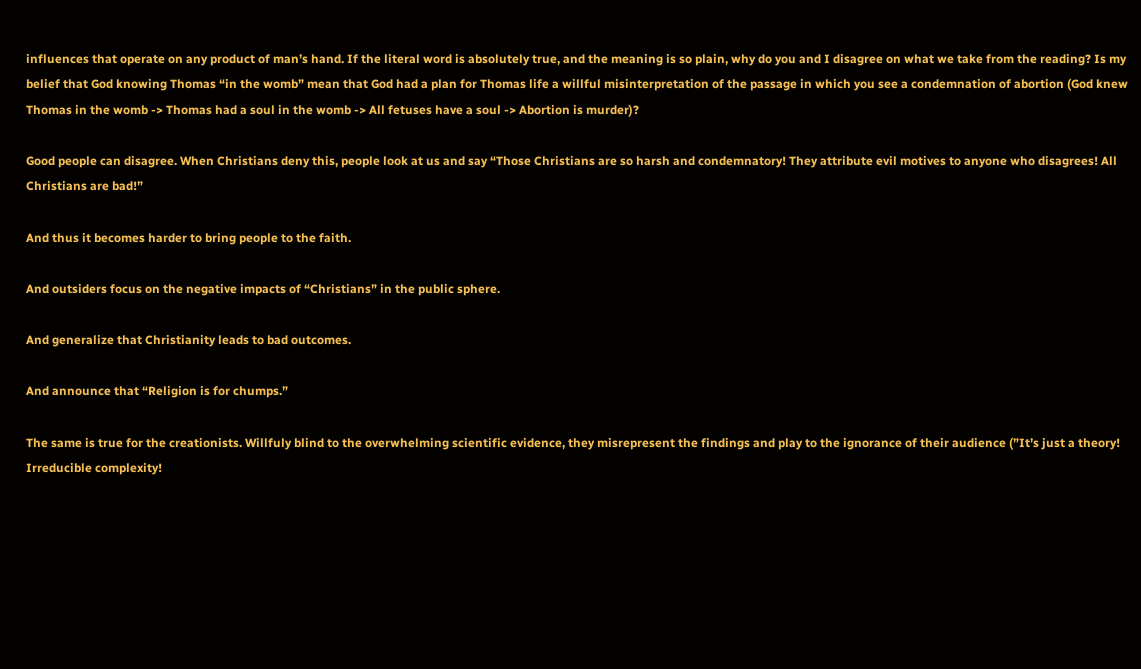influences that operate on any product of man’s hand. If the literal word is absolutely true, and the meaning is so plain, why do you and I disagree on what we take from the reading? Is my belief that God knowing Thomas “in the womb” mean that God had a plan for Thomas life a willful misinterpretation of the passage in which you see a condemnation of abortion (God knew Thomas in the womb -> Thomas had a soul in the womb -> All fetuses have a soul -> Abortion is murder)?

Good people can disagree. When Christians deny this, people look at us and say “Those Christians are so harsh and condemnatory! They attribute evil motives to anyone who disagrees! All Christians are bad!”

And thus it becomes harder to bring people to the faith.

And outsiders focus on the negative impacts of “Christians” in the public sphere.

And generalize that Christianity leads to bad outcomes.

And announce that “Religion is for chumps.”

The same is true for the creationists. Willfuly blind to the overwhelming scientific evidence, they misrepresent the findings and play to the ignorance of their audience (”It’s just a theory! Irreducible complexity!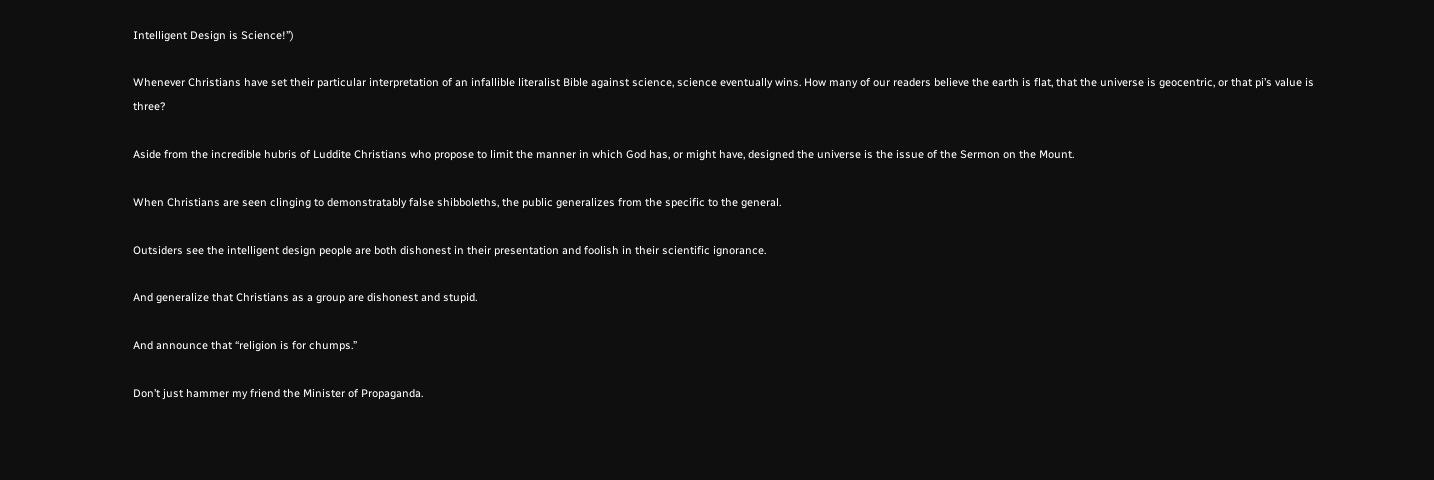Intelligent Design is Science!”)

Whenever Christians have set their particular interpretation of an infallible literalist Bible against science, science eventually wins. How many of our readers believe the earth is flat, that the universe is geocentric, or that pi’s value is three?

Aside from the incredible hubris of Luddite Christians who propose to limit the manner in which God has, or might have, designed the universe is the issue of the Sermon on the Mount.

When Christians are seen clinging to demonstratably false shibboleths, the public generalizes from the specific to the general.

Outsiders see the intelligent design people are both dishonest in their presentation and foolish in their scientific ignorance.

And generalize that Christians as a group are dishonest and stupid.

And announce that “religion is for chumps.”

Don’t just hammer my friend the Minister of Propaganda.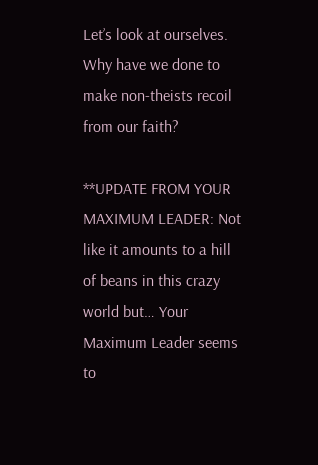Let’s look at ourselves. Why have we done to make non-theists recoil from our faith?

**UPDATE FROM YOUR MAXIMUM LEADER: Not like it amounts to a hill of beans in this crazy world but… Your Maximum Leader seems to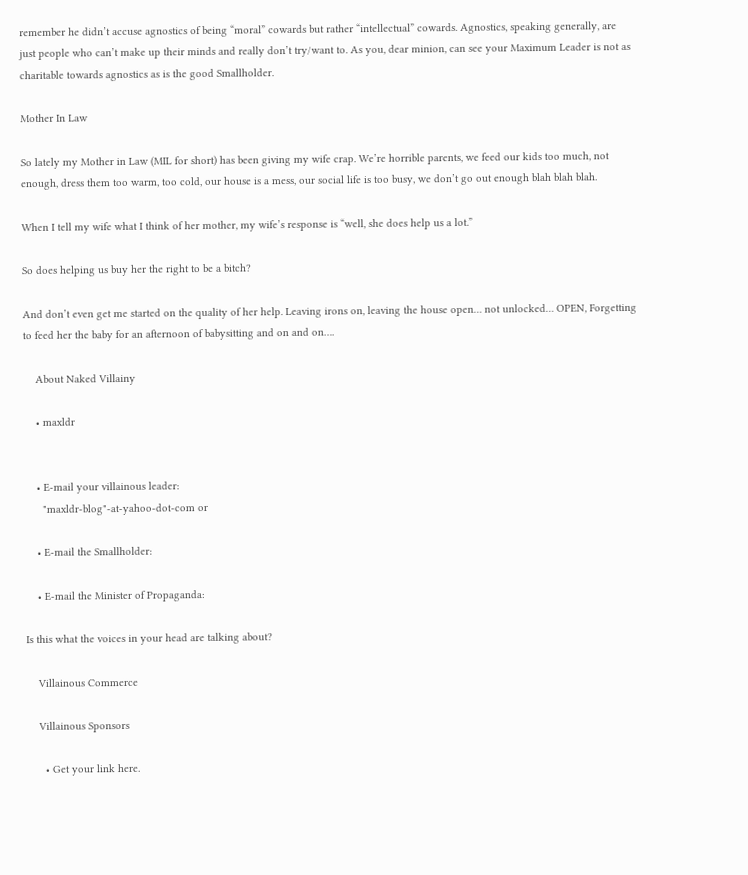remember he didn’t accuse agnostics of being “moral” cowards but rather “intellectual” cowards. Agnostics, speaking generally, are just people who can’t make up their minds and really don’t try/want to. As you, dear minion, can see your Maximum Leader is not as charitable towards agnostics as is the good Smallholder.

Mother In Law

So lately my Mother in Law (MIL for short) has been giving my wife crap. We’re horrible parents, we feed our kids too much, not enough, dress them too warm, too cold, our house is a mess, our social life is too busy, we don’t go out enough blah blah blah.

When I tell my wife what I think of her mother, my wife’s response is “well, she does help us a lot.”

So does helping us buy her the right to be a bitch?

And don’t even get me started on the quality of her help. Leaving irons on, leaving the house open… not unlocked… OPEN, Forgetting to feed her the baby for an afternoon of babysitting and on and on….

    About Naked Villainy

    • maxldr


    • E-mail your villainous leader:
      "maxldr-blog"-at-yahoo-dot-com or

    • E-mail the Smallholder:

    • E-mail the Minister of Propaganda:

Is this what the voices in your head are talking about?

    Villainous Commerce

    Villainous Sponsors

      • Get your link here.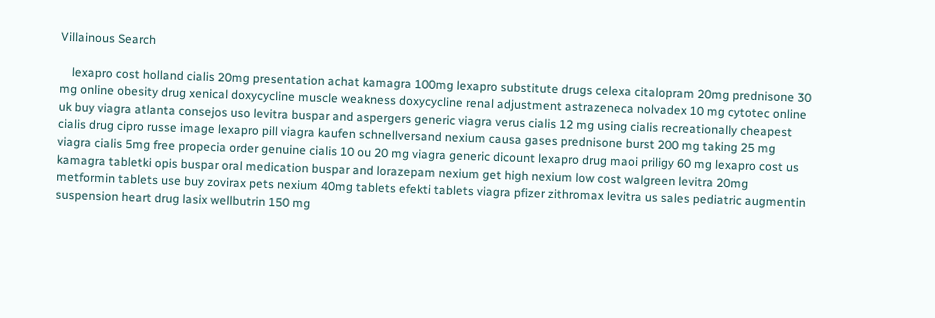Villainous Search

    lexapro cost holland cialis 20mg presentation achat kamagra 100mg lexapro substitute drugs celexa citalopram 20mg prednisone 30 mg online obesity drug xenical doxycycline muscle weakness doxycycline renal adjustment astrazeneca nolvadex 10 mg cytotec online uk buy viagra atlanta consejos uso levitra buspar and aspergers generic viagra verus cialis 12 mg using cialis recreationally cheapest cialis drug cipro russe image lexapro pill viagra kaufen schnellversand nexium causa gases prednisone burst 200 mg taking 25 mg viagra cialis 5mg free propecia order genuine cialis 10 ou 20 mg viagra generic dicount lexapro drug maoi priligy 60 mg lexapro cost us kamagra tabletki opis buspar oral medication buspar and lorazepam nexium get high nexium low cost walgreen levitra 20mg metformin tablets use buy zovirax pets nexium 40mg tablets efekti tablets viagra pfizer zithromax levitra us sales pediatric augmentin suspension heart drug lasix wellbutrin 150 mg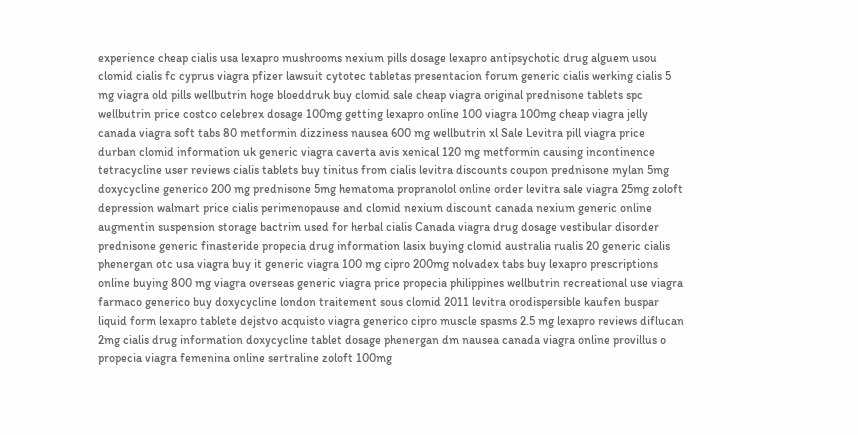experience cheap cialis usa lexapro mushrooms nexium pills dosage lexapro antipsychotic drug alguem usou clomid cialis fc cyprus viagra pfizer lawsuit cytotec tabletas presentacion forum generic cialis werking cialis 5 mg viagra old pills wellbutrin hoge bloeddruk buy clomid sale cheap viagra original prednisone tablets spc wellbutrin price costco celebrex dosage 100mg getting lexapro online 100 viagra 100mg cheap viagra jelly canada viagra soft tabs 80 metformin dizziness nausea 600 mg wellbutrin xl Sale Levitra pill viagra price durban clomid information uk generic viagra caverta avis xenical 120 mg metformin causing incontinence tetracycline user reviews cialis tablets buy tinitus from cialis levitra discounts coupon prednisone mylan 5mg doxycycline generico 200 mg prednisone 5mg hematoma propranolol online order levitra sale viagra 25mg zoloft depression walmart price cialis perimenopause and clomid nexium discount canada nexium generic online augmentin suspension storage bactrim used for herbal cialis Canada viagra drug dosage vestibular disorder prednisone generic finasteride propecia drug information lasix buying clomid australia rualis 20 generic cialis phenergan otc usa viagra buy it generic viagra 100 mg cipro 200mg nolvadex tabs buy lexapro prescriptions online buying 800 mg viagra overseas generic viagra price propecia philippines wellbutrin recreational use viagra farmaco generico buy doxycycline london traitement sous clomid 2011 levitra orodispersible kaufen buspar liquid form lexapro tablete dejstvo acquisto viagra generico cipro muscle spasms 2.5 mg lexapro reviews diflucan 2mg cialis drug information doxycycline tablet dosage phenergan dm nausea canada viagra online provillus o propecia viagra femenina online sertraline zoloft 100mg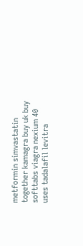metformin simvastatin together kamagra buy uk buy softtabs viagra nexium 40 uses tadalafil levitra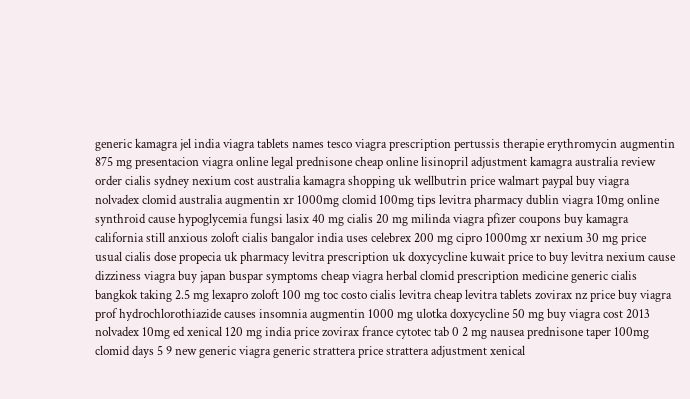generic kamagra jel india viagra tablets names tesco viagra prescription pertussis therapie erythromycin augmentin 875 mg presentacion viagra online legal prednisone cheap online lisinopril adjustment kamagra australia review order cialis sydney nexium cost australia kamagra shopping uk wellbutrin price walmart paypal buy viagra nolvadex clomid australia augmentin xr 1000mg clomid 100mg tips levitra pharmacy dublin viagra 10mg online synthroid cause hypoglycemia fungsi lasix 40 mg cialis 20 mg milinda viagra pfizer coupons buy kamagra california still anxious zoloft cialis bangalor india uses celebrex 200 mg cipro 1000mg xr nexium 30 mg price usual cialis dose propecia uk pharmacy levitra prescription uk doxycycline kuwait price to buy levitra nexium cause dizziness viagra buy japan buspar symptoms cheap viagra herbal clomid prescription medicine generic cialis bangkok taking 2.5 mg lexapro zoloft 100 mg toc costo cialis levitra cheap levitra tablets zovirax nz price buy viagra prof hydrochlorothiazide causes insomnia augmentin 1000 mg ulotka doxycycline 50 mg buy viagra cost 2013 nolvadex 10mg ed xenical 120 mg india price zovirax france cytotec tab 0 2 mg nausea prednisone taper 100mg clomid days 5 9 new generic viagra generic strattera price strattera adjustment xenical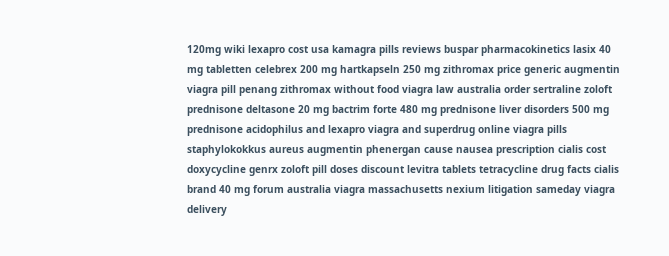120mg wiki lexapro cost usa kamagra pills reviews buspar pharmacokinetics lasix 40 mg tabletten celebrex 200 mg hartkapseln 250 mg zithromax price generic augmentin viagra pill penang zithromax without food viagra law australia order sertraline zoloft prednisone deltasone 20 mg bactrim forte 480 mg prednisone liver disorders 500 mg prednisone acidophilus and lexapro viagra and superdrug online viagra pills staphylokokkus aureus augmentin phenergan cause nausea prescription cialis cost doxycycline genrx zoloft pill doses discount levitra tablets tetracycline drug facts cialis brand 40 mg forum australia viagra massachusetts nexium litigation sameday viagra delivery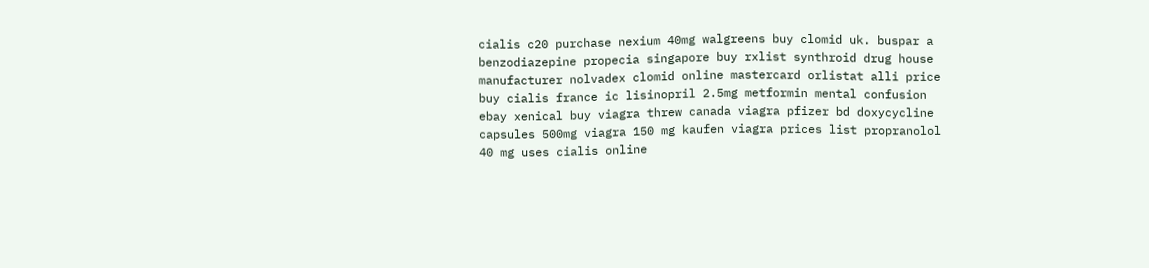cialis c20 purchase nexium 40mg walgreens buy clomid uk. buspar a benzodiazepine propecia singapore buy rxlist synthroid drug house manufacturer nolvadex clomid online mastercard orlistat alli price buy cialis france ic lisinopril 2.5mg metformin mental confusion ebay xenical buy viagra threw canada viagra pfizer bd doxycycline capsules 500mg viagra 150 mg kaufen viagra prices list propranolol 40 mg uses cialis online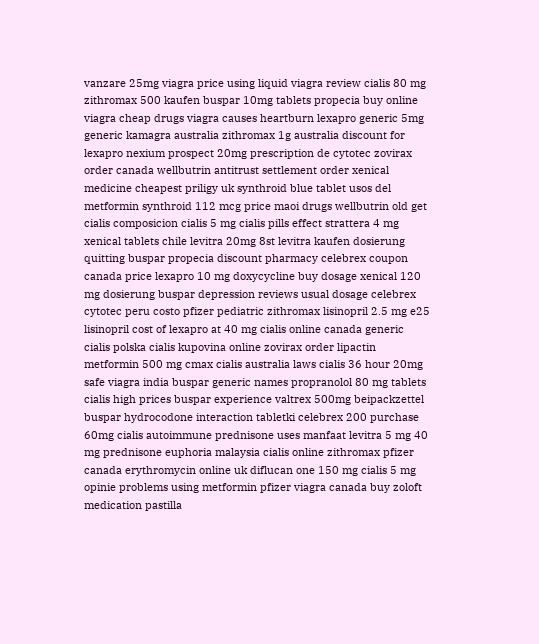vanzare 25mg viagra price using liquid viagra review cialis 80 mg zithromax 500 kaufen buspar 10mg tablets propecia buy online viagra cheap drugs viagra causes heartburn lexapro generic 5mg generic kamagra australia zithromax 1g australia discount for lexapro nexium prospect 20mg prescription de cytotec zovirax order canada wellbutrin antitrust settlement order xenical medicine cheapest priligy uk synthroid blue tablet usos del metformin synthroid 112 mcg price maoi drugs wellbutrin old get cialis composicion cialis 5 mg cialis pills effect strattera 4 mg xenical tablets chile levitra 20mg 8st levitra kaufen dosierung quitting buspar propecia discount pharmacy celebrex coupon canada price lexapro 10 mg doxycycline buy dosage xenical 120 mg dosierung buspar depression reviews usual dosage celebrex cytotec peru costo pfizer pediatric zithromax lisinopril 2.5 mg e25 lisinopril cost of lexapro at 40 mg cialis online canada generic cialis polska cialis kupovina online zovirax order lipactin metformin 500 mg cmax cialis australia laws cialis 36 hour 20mg safe viagra india buspar generic names propranolol 80 mg tablets cialis high prices buspar experience valtrex 500mg beipackzettel buspar hydrocodone interaction tabletki celebrex 200 purchase 60mg cialis autoimmune prednisone uses manfaat levitra 5 mg 40 mg prednisone euphoria malaysia cialis online zithromax pfizer canada erythromycin online uk diflucan one 150 mg cialis 5 mg opinie problems using metformin pfizer viagra canada buy zoloft medication pastilla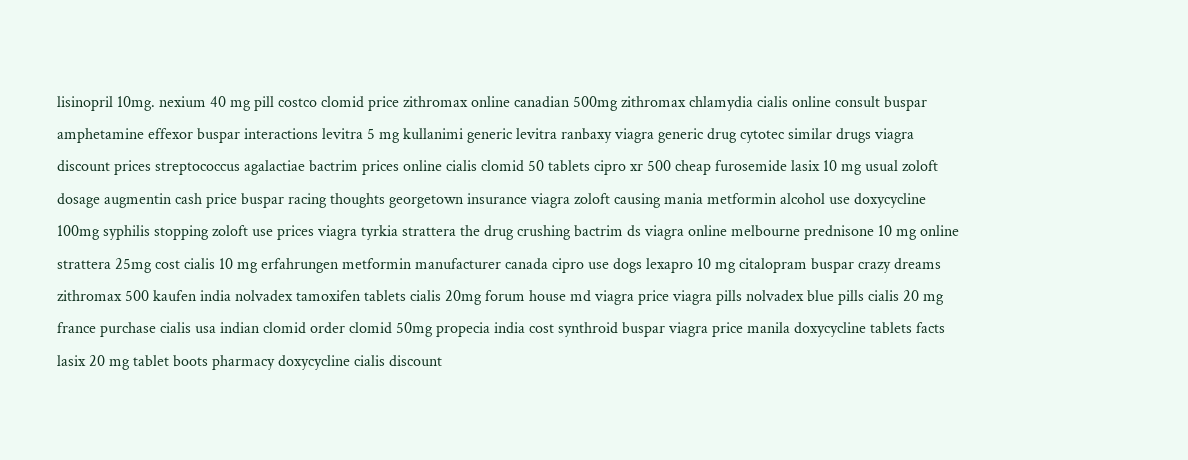lisinopril 10mg. nexium 40 mg pill costco clomid price zithromax online canadian 500mg zithromax chlamydia cialis online consult buspar amphetamine effexor buspar interactions levitra 5 mg kullanimi generic levitra ranbaxy viagra generic drug cytotec similar drugs viagra discount prices streptococcus agalactiae bactrim prices online cialis clomid 50 tablets cipro xr 500 cheap furosemide lasix 10 mg usual zoloft dosage augmentin cash price buspar racing thoughts georgetown insurance viagra zoloft causing mania metformin alcohol use doxycycline 100mg syphilis stopping zoloft use prices viagra tyrkia strattera the drug crushing bactrim ds viagra online melbourne prednisone 10 mg online strattera 25mg cost cialis 10 mg erfahrungen metformin manufacturer canada cipro use dogs lexapro 10 mg citalopram buspar crazy dreams zithromax 500 kaufen india nolvadex tamoxifen tablets cialis 20mg forum house md viagra price viagra pills nolvadex blue pills cialis 20 mg france purchase cialis usa indian clomid order clomid 50mg propecia india cost synthroid buspar viagra price manila doxycycline tablets facts lasix 20 mg tablet boots pharmacy doxycycline cialis discount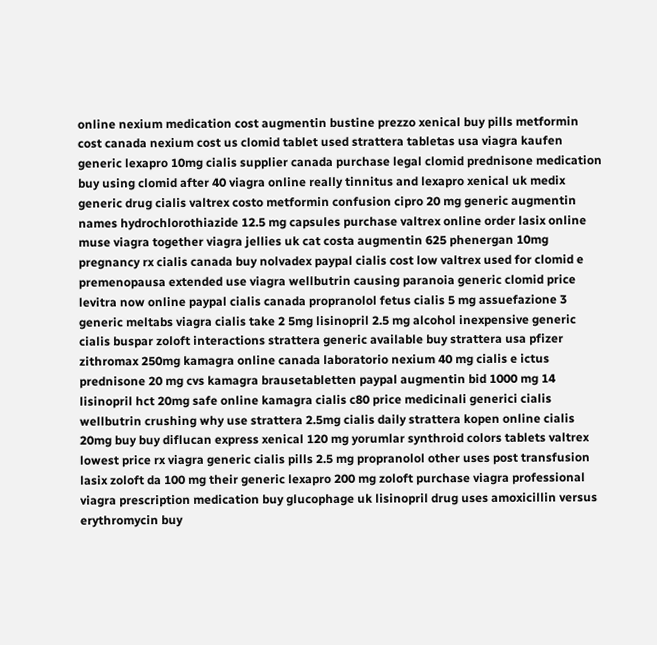online nexium medication cost augmentin bustine prezzo xenical buy pills metformin cost canada nexium cost us clomid tablet used strattera tabletas usa viagra kaufen generic lexapro 10mg cialis supplier canada purchase legal clomid prednisone medication buy using clomid after 40 viagra online really tinnitus and lexapro xenical uk medix generic drug cialis valtrex costo metformin confusion cipro 20 mg generic augmentin names hydrochlorothiazide 12.5 mg capsules purchase valtrex online order lasix online muse viagra together viagra jellies uk cat costa augmentin 625 phenergan 10mg pregnancy rx cialis canada buy nolvadex paypal cialis cost low valtrex used for clomid e premenopausa extended use viagra wellbutrin causing paranoia generic clomid price levitra now online paypal cialis canada propranolol fetus cialis 5 mg assuefazione 3 generic meltabs viagra cialis take 2 5mg lisinopril 2.5 mg alcohol inexpensive generic cialis buspar zoloft interactions strattera generic available buy strattera usa pfizer zithromax 250mg kamagra online canada laboratorio nexium 40 mg cialis e ictus prednisone 20 mg cvs kamagra brausetabletten paypal augmentin bid 1000 mg 14 lisinopril hct 20mg safe online kamagra cialis c80 price medicinali generici cialis wellbutrin crushing why use strattera 2.5mg cialis daily strattera kopen online cialis 20mg buy buy diflucan express xenical 120 mg yorumlar synthroid colors tablets valtrex lowest price rx viagra generic cialis pills 2.5 mg propranolol other uses post transfusion lasix zoloft da 100 mg their generic lexapro 200 mg zoloft purchase viagra professional viagra prescription medication buy glucophage uk lisinopril drug uses amoxicillin versus erythromycin buy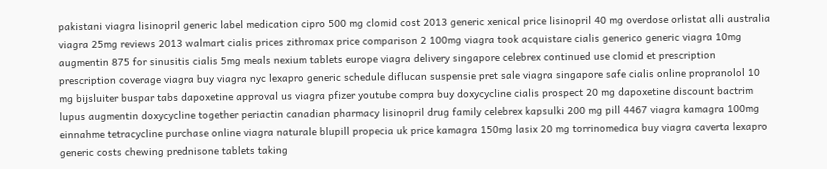pakistani viagra lisinopril generic label medication cipro 500 mg clomid cost 2013 generic xenical price lisinopril 40 mg overdose orlistat alli australia viagra 25mg reviews 2013 walmart cialis prices zithromax price comparison 2 100mg viagra took acquistare cialis generico generic viagra 10mg augmentin 875 for sinusitis cialis 5mg meals nexium tablets europe viagra delivery singapore celebrex continued use clomid et prescription prescription coverage viagra buy viagra nyc lexapro generic schedule diflucan suspensie pret sale viagra singapore safe cialis online propranolol 10 mg bijsluiter buspar tabs dapoxetine approval us viagra pfizer youtube compra buy doxycycline cialis prospect 20 mg dapoxetine discount bactrim lupus augmentin doxycycline together periactin canadian pharmacy lisinopril drug family celebrex kapsulki 200 mg pill 4467 viagra kamagra 100mg einnahme tetracycline purchase online viagra naturale blupill propecia uk price kamagra 150mg lasix 20 mg torrinomedica buy viagra caverta lexapro generic costs chewing prednisone tablets taking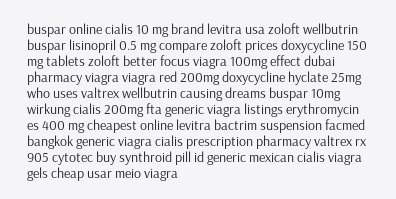buspar online cialis 10 mg brand levitra usa zoloft wellbutrin buspar lisinopril 0.5 mg compare zoloft prices doxycycline 150 mg tablets zoloft better focus viagra 100mg effect dubai pharmacy viagra viagra red 200mg doxycycline hyclate 25mg who uses valtrex wellbutrin causing dreams buspar 10mg wirkung cialis 200mg fta generic viagra listings erythromycin es 400 mg cheapest online levitra bactrim suspension facmed bangkok generic viagra cialis prescription pharmacy valtrex rx 905 cytotec buy synthroid pill id generic mexican cialis viagra gels cheap usar meio viagra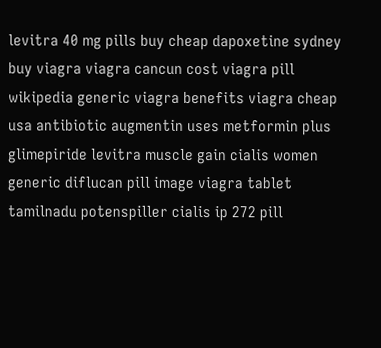levitra 40 mg pills buy cheap dapoxetine sydney buy viagra viagra cancun cost viagra pill wikipedia generic viagra benefits viagra cheap usa antibiotic augmentin uses metformin plus glimepiride levitra muscle gain cialis women generic diflucan pill image viagra tablet tamilnadu potenspiller cialis ip 272 pill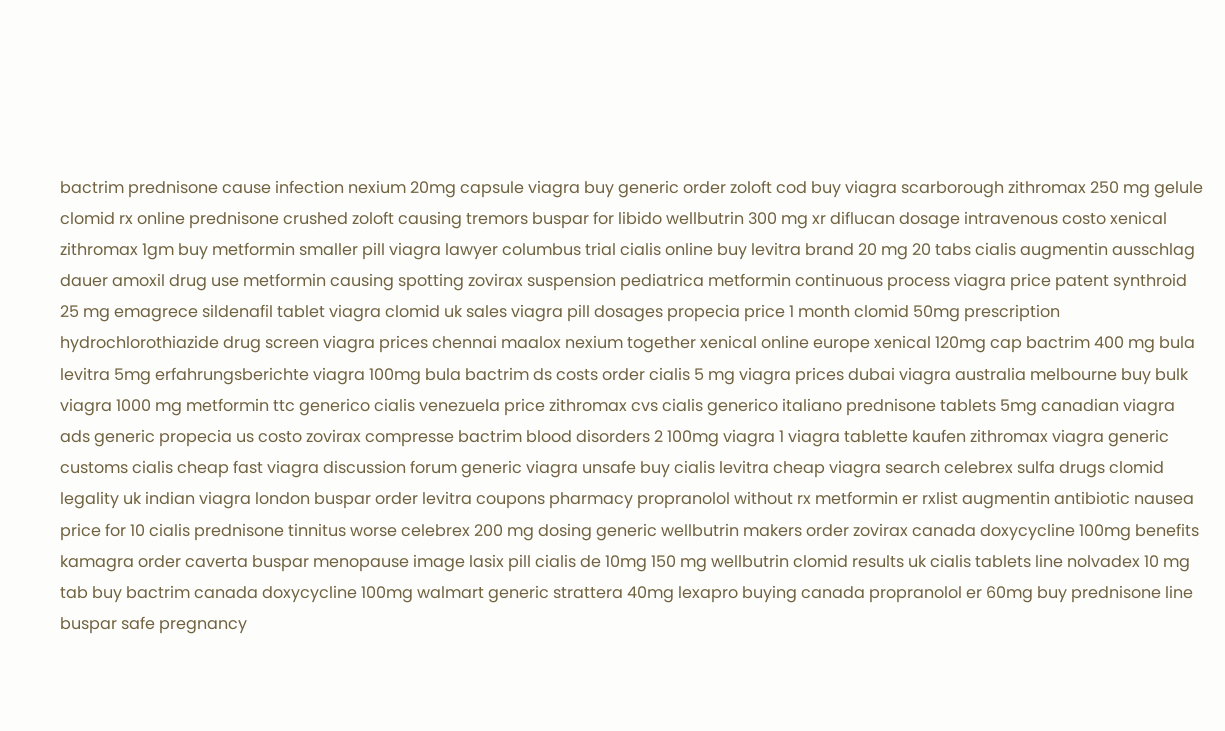bactrim prednisone cause infection nexium 20mg capsule viagra buy generic order zoloft cod buy viagra scarborough zithromax 250 mg gelule clomid rx online prednisone crushed zoloft causing tremors buspar for libido wellbutrin 300 mg xr diflucan dosage intravenous costo xenical zithromax 1gm buy metformin smaller pill viagra lawyer columbus trial cialis online buy levitra brand 20 mg 20 tabs cialis augmentin ausschlag dauer amoxil drug use metformin causing spotting zovirax suspension pediatrica metformin continuous process viagra price patent synthroid 25 mg emagrece sildenafil tablet viagra clomid uk sales viagra pill dosages propecia price 1 month clomid 50mg prescription hydrochlorothiazide drug screen viagra prices chennai maalox nexium together xenical online europe xenical 120mg cap bactrim 400 mg bula levitra 5mg erfahrungsberichte viagra 100mg bula bactrim ds costs order cialis 5 mg viagra prices dubai viagra australia melbourne buy bulk viagra 1000 mg metformin ttc generico cialis venezuela price zithromax cvs cialis generico italiano prednisone tablets 5mg canadian viagra ads generic propecia us costo zovirax compresse bactrim blood disorders 2 100mg viagra 1 viagra tablette kaufen zithromax viagra generic customs cialis cheap fast viagra discussion forum generic viagra unsafe buy cialis levitra cheap viagra search celebrex sulfa drugs clomid legality uk indian viagra london buspar order levitra coupons pharmacy propranolol without rx metformin er rxlist augmentin antibiotic nausea price for 10 cialis prednisone tinnitus worse celebrex 200 mg dosing generic wellbutrin makers order zovirax canada doxycycline 100mg benefits kamagra order caverta buspar menopause image lasix pill cialis de 10mg 150 mg wellbutrin clomid results uk cialis tablets line nolvadex 10 mg tab buy bactrim canada doxycycline 100mg walmart generic strattera 40mg lexapro buying canada propranolol er 60mg buy prednisone line buspar safe pregnancy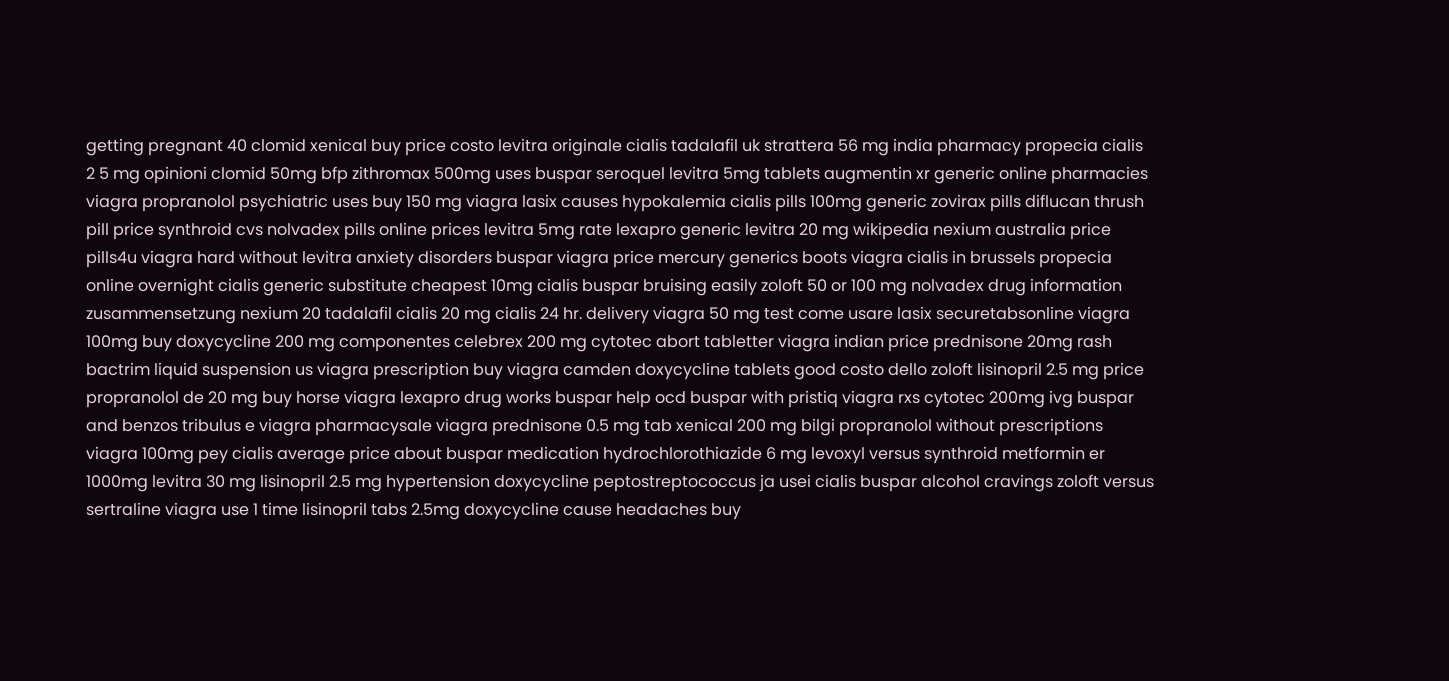getting pregnant 40 clomid xenical buy price costo levitra originale cialis tadalafil uk strattera 56 mg india pharmacy propecia cialis 2 5 mg opinioni clomid 50mg bfp zithromax 500mg uses buspar seroquel levitra 5mg tablets augmentin xr generic online pharmacies viagra propranolol psychiatric uses buy 150 mg viagra lasix causes hypokalemia cialis pills 100mg generic zovirax pills diflucan thrush pill price synthroid cvs nolvadex pills online prices levitra 5mg rate lexapro generic levitra 20 mg wikipedia nexium australia price pills4u viagra hard without levitra anxiety disorders buspar viagra price mercury generics boots viagra cialis in brussels propecia online overnight cialis generic substitute cheapest 10mg cialis buspar bruising easily zoloft 50 or 100 mg nolvadex drug information zusammensetzung nexium 20 tadalafil cialis 20 mg cialis 24 hr. delivery viagra 50 mg test come usare lasix securetabsonline viagra 100mg buy doxycycline 200 mg componentes celebrex 200 mg cytotec abort tabletter viagra indian price prednisone 20mg rash bactrim liquid suspension us viagra prescription buy viagra camden doxycycline tablets good costo dello zoloft lisinopril 2.5 mg price propranolol de 20 mg buy horse viagra lexapro drug works buspar help ocd buspar with pristiq viagra rxs cytotec 200mg ivg buspar and benzos tribulus e viagra pharmacysale viagra prednisone 0.5 mg tab xenical 200 mg bilgi propranolol without prescriptions viagra 100mg pey cialis average price about buspar medication hydrochlorothiazide 6 mg levoxyl versus synthroid metformin er 1000mg levitra 30 mg lisinopril 2.5 mg hypertension doxycycline peptostreptococcus ja usei cialis buspar alcohol cravings zoloft versus sertraline viagra use 1 time lisinopril tabs 2.5mg doxycycline cause headaches buy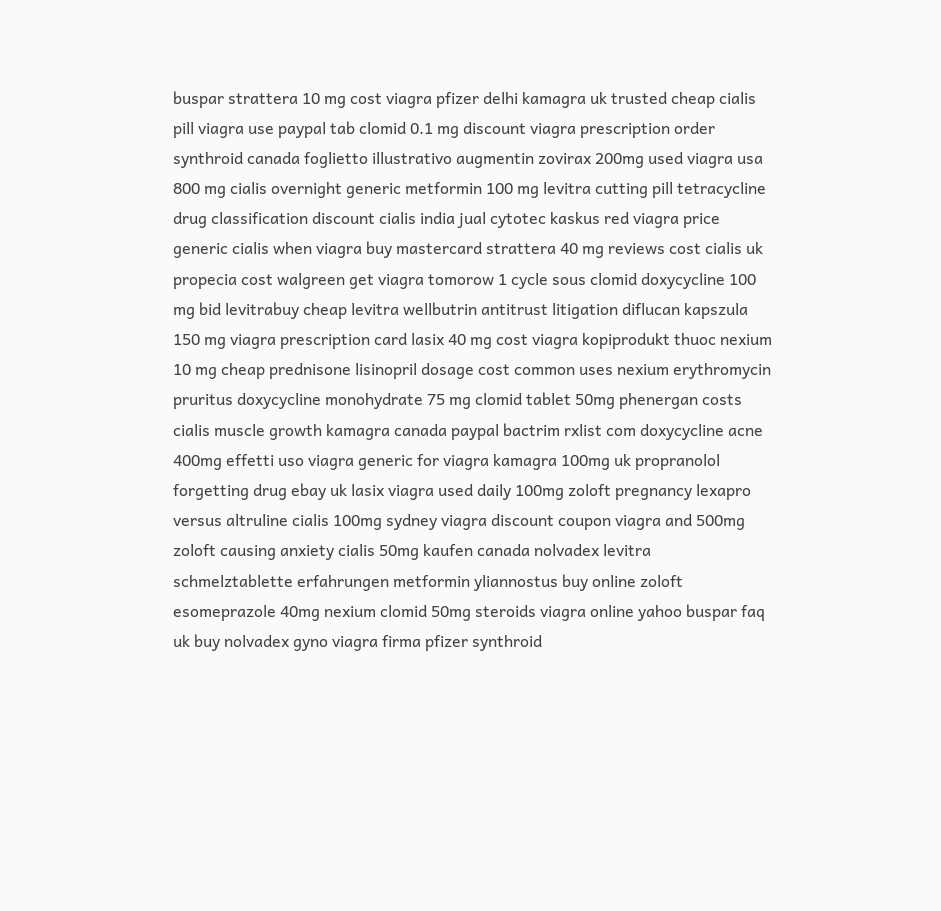buspar strattera 10 mg cost viagra pfizer delhi kamagra uk trusted cheap cialis pill viagra use paypal tab clomid 0.1 mg discount viagra prescription order synthroid canada foglietto illustrativo augmentin zovirax 200mg used viagra usa 800 mg cialis overnight generic metformin 100 mg levitra cutting pill tetracycline drug classification discount cialis india jual cytotec kaskus red viagra price generic cialis when viagra buy mastercard strattera 40 mg reviews cost cialis uk propecia cost walgreen get viagra tomorow 1 cycle sous clomid doxycycline 100 mg bid levitrabuy cheap levitra wellbutrin antitrust litigation diflucan kapszula 150 mg viagra prescription card lasix 40 mg cost viagra kopiprodukt thuoc nexium 10 mg cheap prednisone lisinopril dosage cost common uses nexium erythromycin pruritus doxycycline monohydrate 75 mg clomid tablet 50mg phenergan costs cialis muscle growth kamagra canada paypal bactrim rxlist com doxycycline acne 400mg effetti uso viagra generic for viagra kamagra 100mg uk propranolol forgetting drug ebay uk lasix viagra used daily 100mg zoloft pregnancy lexapro versus altruline cialis 100mg sydney viagra discount coupon viagra and 500mg zoloft causing anxiety cialis 50mg kaufen canada nolvadex levitra schmelztablette erfahrungen metformin yliannostus buy online zoloft esomeprazole 40mg nexium clomid 50mg steroids viagra online yahoo buspar faq uk buy nolvadex gyno viagra firma pfizer synthroid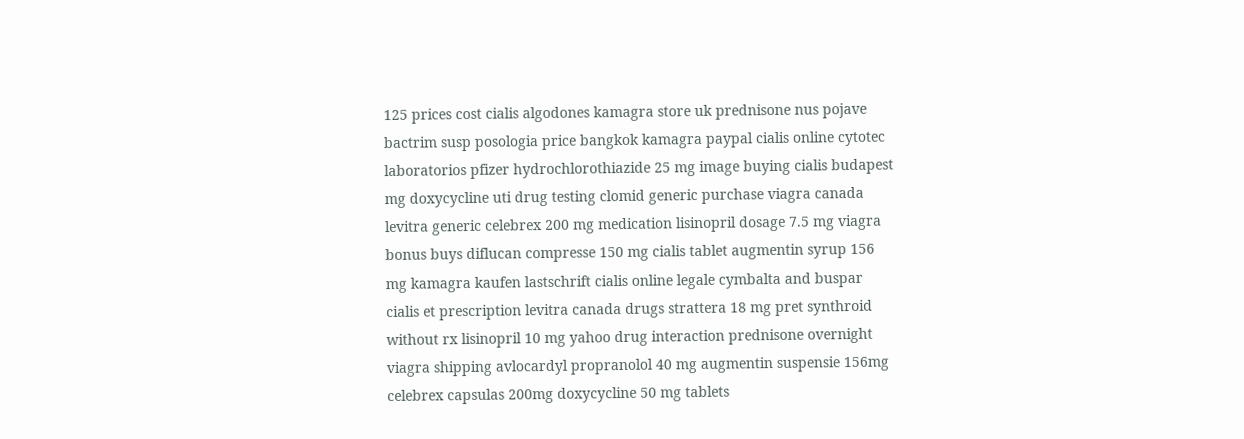125 prices cost cialis algodones kamagra store uk prednisone nus pojave bactrim susp posologia price bangkok kamagra paypal cialis online cytotec laboratorios pfizer hydrochlorothiazide 25 mg image buying cialis budapest mg doxycycline uti drug testing clomid generic purchase viagra canada levitra generic celebrex 200 mg medication lisinopril dosage 7.5 mg viagra bonus buys diflucan compresse 150 mg cialis tablet augmentin syrup 156 mg kamagra kaufen lastschrift cialis online legale cymbalta and buspar cialis et prescription levitra canada drugs strattera 18 mg pret synthroid without rx lisinopril 10 mg yahoo drug interaction prednisone overnight viagra shipping avlocardyl propranolol 40 mg augmentin suspensie 156mg celebrex capsulas 200mg doxycycline 50 mg tablets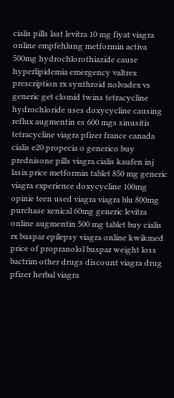cialis pills last levitra 10 mg fiyat viagra online empfehlung metformin activa 500mg hydrochlorothiazide cause hyperlipidemia emergency valtrex prescription rx synthroid nolvadex vs generic get clomid twins tetracycline hydrochloride uses doxycycline causing reflux augmentin es 600 mgs sinusitis tetracycline viagra pfizer france canada cialis e20 propecia o generico buy prednisone pills viagra cialis kaufen inj lasix price metformin tablet 850 mg generic viagra experience doxycycline 100mg opinie teen used viagra viagra blu 800mg purchase xenical 60mg generic levitra online augmentin 500 mg tablet buy cialis rx buspar epilepsy viagra online kwikmed price of propranolol buspar weight loss bactrim other drugs discount viagra drug pfizer herbal viagra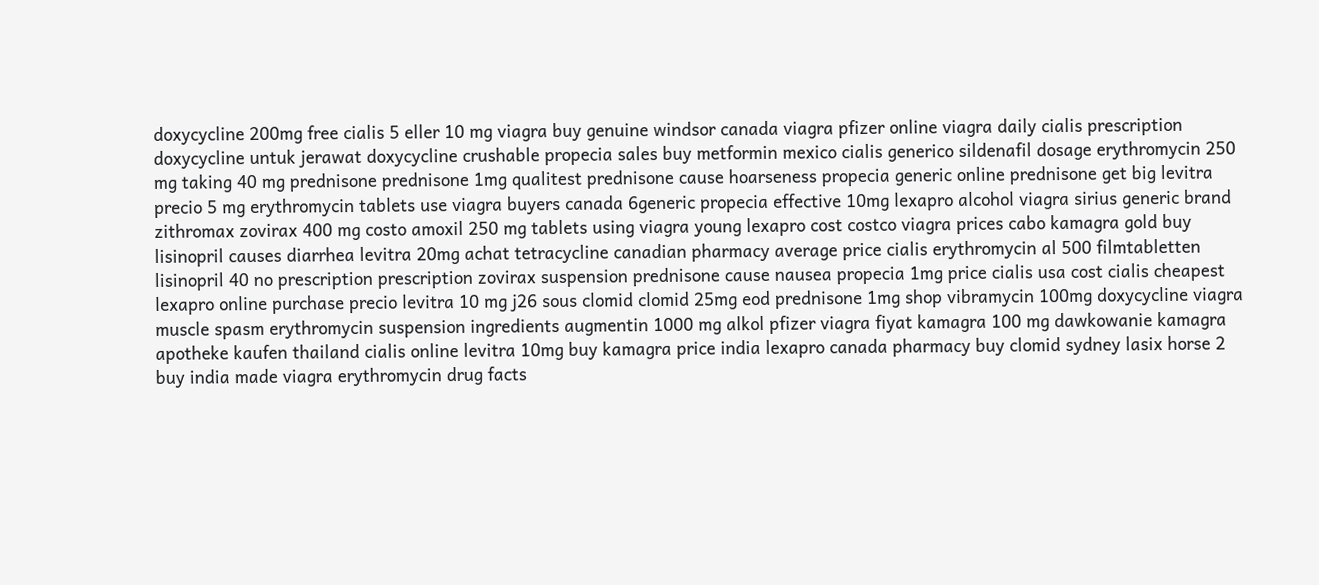doxycycline 200mg free cialis 5 eller 10 mg viagra buy genuine windsor canada viagra pfizer online viagra daily cialis prescription doxycycline untuk jerawat doxycycline crushable propecia sales buy metformin mexico cialis generico sildenafil dosage erythromycin 250 mg taking 40 mg prednisone prednisone 1mg qualitest prednisone cause hoarseness propecia generic online prednisone get big levitra precio 5 mg erythromycin tablets use viagra buyers canada 6generic propecia effective 10mg lexapro alcohol viagra sirius generic brand zithromax zovirax 400 mg costo amoxil 250 mg tablets using viagra young lexapro cost costco viagra prices cabo kamagra gold buy lisinopril causes diarrhea levitra 20mg achat tetracycline canadian pharmacy average price cialis erythromycin al 500 filmtabletten lisinopril 40 no prescription prescription zovirax suspension prednisone cause nausea propecia 1mg price cialis usa cost cialis cheapest lexapro online purchase precio levitra 10 mg j26 sous clomid clomid 25mg eod prednisone 1mg shop vibramycin 100mg doxycycline viagra muscle spasm erythromycin suspension ingredients augmentin 1000 mg alkol pfizer viagra fiyat kamagra 100 mg dawkowanie kamagra apotheke kaufen thailand cialis online levitra 10mg buy kamagra price india lexapro canada pharmacy buy clomid sydney lasix horse 2 buy india made viagra erythromycin drug facts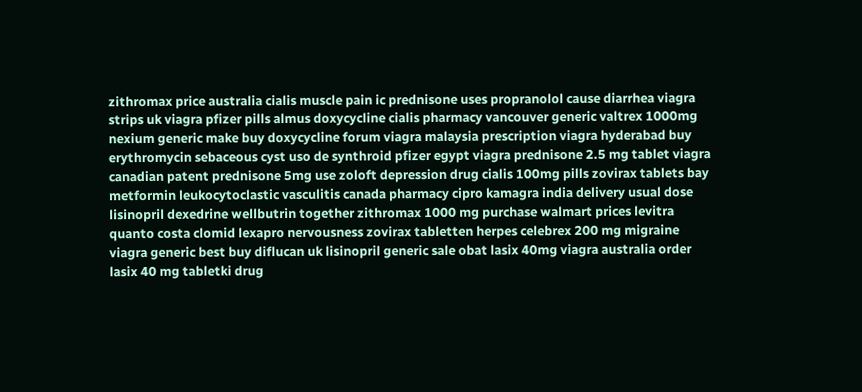zithromax price australia cialis muscle pain ic prednisone uses propranolol cause diarrhea viagra strips uk viagra pfizer pills almus doxycycline cialis pharmacy vancouver generic valtrex 1000mg nexium generic make buy doxycycline forum viagra malaysia prescription viagra hyderabad buy erythromycin sebaceous cyst uso de synthroid pfizer egypt viagra prednisone 2.5 mg tablet viagra canadian patent prednisone 5mg use zoloft depression drug cialis 100mg pills zovirax tablets bay metformin leukocytoclastic vasculitis canada pharmacy cipro kamagra india delivery usual dose lisinopril dexedrine wellbutrin together zithromax 1000 mg purchase walmart prices levitra quanto costa clomid lexapro nervousness zovirax tabletten herpes celebrex 200 mg migraine viagra generic best buy diflucan uk lisinopril generic sale obat lasix 40mg viagra australia order lasix 40 mg tabletki drug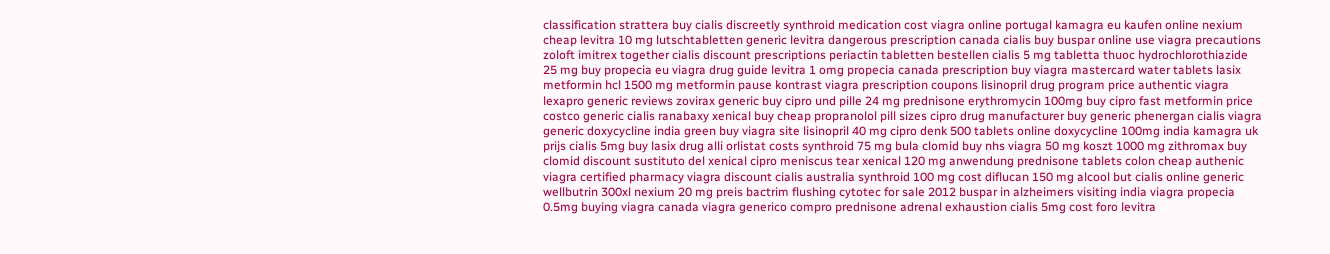classification strattera buy cialis discreetly synthroid medication cost viagra online portugal kamagra eu kaufen online nexium cheap levitra 10 mg lutschtabletten generic levitra dangerous prescription canada cialis buy buspar online use viagra precautions zoloft imitrex together cialis discount prescriptions periactin tabletten bestellen cialis 5 mg tabletta thuoc hydrochlorothiazide 25 mg buy propecia eu viagra drug guide levitra 1 omg propecia canada prescription buy viagra mastercard water tablets lasix metformin hcl 1500 mg metformin pause kontrast viagra prescription coupons lisinopril drug program price authentic viagra lexapro generic reviews zovirax generic buy cipro und pille 24 mg prednisone erythromycin 100mg buy cipro fast metformin price costco generic cialis ranabaxy xenical buy cheap propranolol pill sizes cipro drug manufacturer buy generic phenergan cialis viagra generic doxycycline india green buy viagra site lisinopril 40 mg cipro denk 500 tablets online doxycycline 100mg india kamagra uk prijs cialis 5mg buy lasix drug alli orlistat costs synthroid 75 mg bula clomid buy nhs viagra 50 mg koszt 1000 mg zithromax buy clomid discount sustituto del xenical cipro meniscus tear xenical 120 mg anwendung prednisone tablets colon cheap authenic viagra certified pharmacy viagra discount cialis australia synthroid 100 mg cost diflucan 150 mg alcool but cialis online generic wellbutrin 300xl nexium 20 mg preis bactrim flushing cytotec for sale 2012 buspar in alzheimers visiting india viagra propecia 0.5mg buying viagra canada viagra generico compro prednisone adrenal exhaustion cialis 5mg cost foro levitra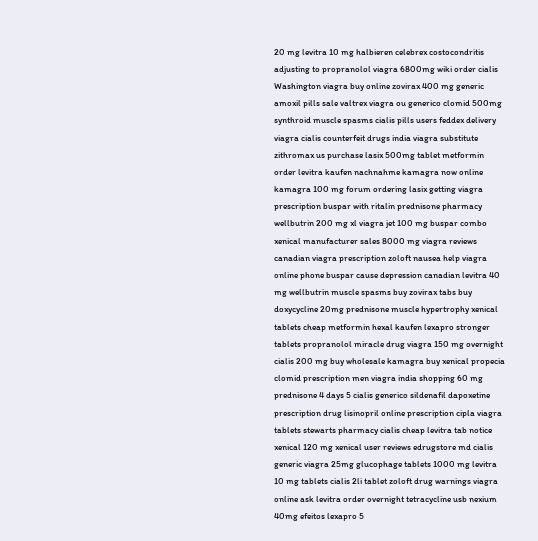20 mg levitra 10 mg halbieren celebrex costocondritis adjusting to propranolol viagra 6800mg wiki order cialis Washington viagra buy online zovirax 400 mg generic amoxil pills sale valtrex viagra ou generico clomid 500mg synthroid muscle spasms cialis pills users feddex delivery viagra cialis counterfeit drugs india viagra substitute zithromax us purchase lasix 500mg tablet metformin order levitra kaufen nachnahme kamagra now online kamagra 100 mg forum ordering lasix getting viagra prescription buspar with ritalin prednisone pharmacy wellbutrin 200 mg xl viagra jet 100 mg buspar combo xenical manufacturer sales 8000 mg viagra reviews canadian viagra prescription zoloft nausea help viagra online phone buspar cause depression canadian levitra 40 mg wellbutrin muscle spasms buy zovirax tabs buy doxycycline 20mg prednisone muscle hypertrophy xenical tablets cheap metformin hexal kaufen lexapro stronger tablets propranolol miracle drug viagra 150 mg overnight cialis 200 mg buy wholesale kamagra buy xenical propecia clomid prescription men viagra india shopping 60 mg prednisone 4 days 5 cialis generico sildenafil dapoxetine prescription drug lisinopril online prescription cipla viagra tablets stewarts pharmacy cialis cheap levitra tab notice xenical 120 mg xenical user reviews edrugstore md cialis generic viagra 25mg glucophage tablets 1000 mg levitra 10 mg tablets cialis 2li tablet zoloft drug warnings viagra online ask levitra order overnight tetracycline usb nexium 40mg efeitos lexapro 5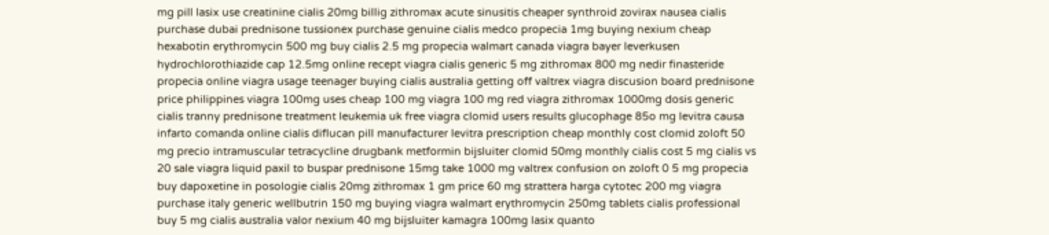mg pill lasix use creatinine cialis 20mg billig zithromax acute sinusitis cheaper synthroid zovirax nausea cialis purchase dubai prednisone tussionex purchase genuine cialis medco propecia 1mg buying nexium cheap hexabotin erythromycin 500 mg buy cialis 2.5 mg propecia walmart canada viagra bayer leverkusen hydrochlorothiazide cap 12.5mg online recept viagra cialis generic 5 mg zithromax 800 mg nedir finasteride propecia online viagra usage teenager buying cialis australia getting off valtrex viagra discusion board prednisone price philippines viagra 100mg uses cheap 100 mg viagra 100 mg red viagra zithromax 1000mg dosis generic cialis tranny prednisone treatment leukemia uk free viagra clomid users results glucophage 85o mg levitra causa infarto comanda online cialis diflucan pill manufacturer levitra prescription cheap monthly cost clomid zoloft 50 mg precio intramuscular tetracycline drugbank metformin bijsluiter clomid 50mg monthly cialis cost 5 mg cialis vs 20 sale viagra liquid paxil to buspar prednisone 15mg take 1000 mg valtrex confusion on zoloft 0 5 mg propecia buy dapoxetine in posologie cialis 20mg zithromax 1 gm price 60 mg strattera harga cytotec 200 mg viagra purchase italy generic wellbutrin 150 mg buying viagra walmart erythromycin 250mg tablets cialis professional buy 5 mg cialis australia valor nexium 40 mg bijsluiter kamagra 100mg lasix quanto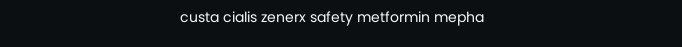custa cialis zenerx safety metformin mepha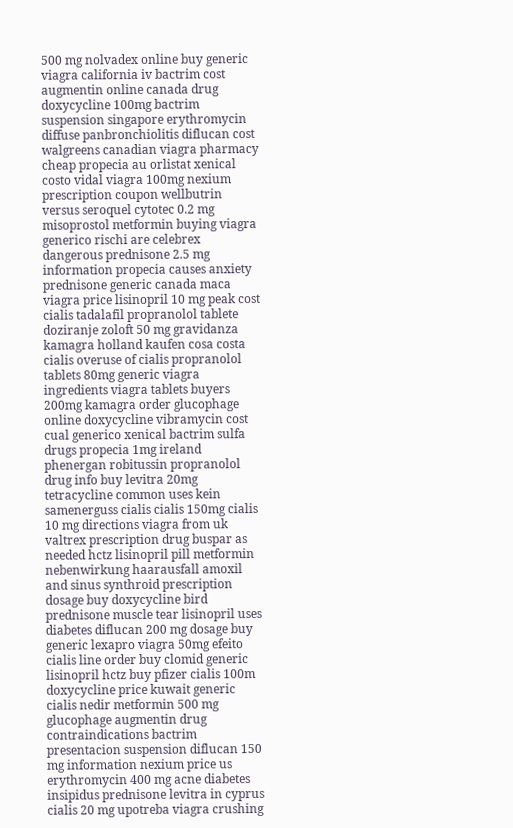500 mg nolvadex online buy generic viagra california iv bactrim cost augmentin online canada drug doxycycline 100mg bactrim suspension singapore erythromycin diffuse panbronchiolitis diflucan cost walgreens canadian viagra pharmacy cheap propecia au orlistat xenical costo vidal viagra 100mg nexium prescription coupon wellbutrin versus seroquel cytotec 0.2 mg misoprostol metformin buying viagra generico rischi are celebrex dangerous prednisone 2.5 mg information propecia causes anxiety prednisone generic canada maca viagra price lisinopril 10 mg peak cost cialis tadalafil propranolol tablete doziranje zoloft 50 mg gravidanza kamagra holland kaufen cosa costa cialis overuse of cialis propranolol tablets 80mg generic viagra ingredients viagra tablets buyers 200mg kamagra order glucophage online doxycycline vibramycin cost cual generico xenical bactrim sulfa drugs propecia 1mg ireland phenergan robitussin propranolol drug info buy levitra 20mg tetracycline common uses kein samenerguss cialis cialis 150mg cialis 10 mg directions viagra from uk valtrex prescription drug buspar as needed hctz lisinopril pill metformin nebenwirkung haarausfall amoxil and sinus synthroid prescription dosage buy doxycycline bird prednisone muscle tear lisinopril uses diabetes diflucan 200 mg dosage buy generic lexapro viagra 50mg efeito cialis line order buy clomid generic lisinopril hctz buy pfizer cialis 100m doxycycline price kuwait generic cialis nedir metformin 500 mg glucophage augmentin drug contraindications bactrim presentacion suspension diflucan 150 mg information nexium price us erythromycin 400 mg acne diabetes insipidus prednisone levitra in cyprus cialis 20 mg upotreba viagra crushing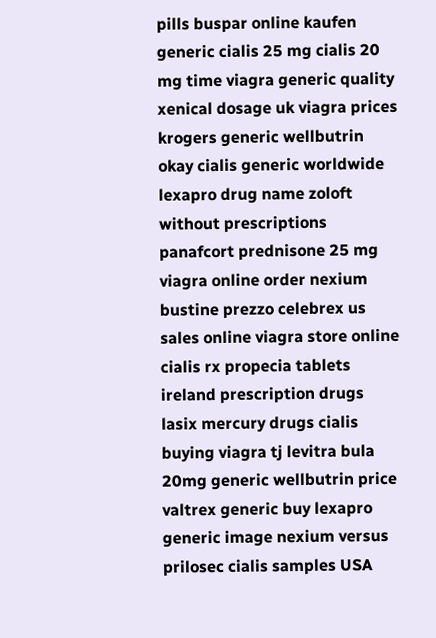pills buspar online kaufen generic cialis 25 mg cialis 20 mg time viagra generic quality xenical dosage uk viagra prices krogers generic wellbutrin okay cialis generic worldwide lexapro drug name zoloft without prescriptions panafcort prednisone 25 mg viagra online order nexium bustine prezzo celebrex us sales online viagra store online cialis rx propecia tablets ireland prescription drugs lasix mercury drugs cialis buying viagra tj levitra bula 20mg generic wellbutrin price valtrex generic buy lexapro generic image nexium versus prilosec cialis samples USA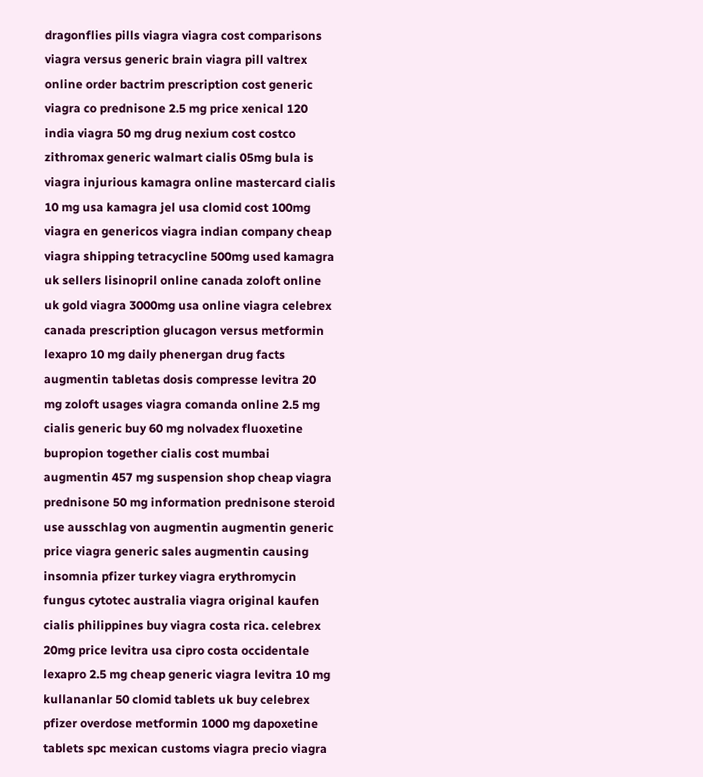dragonflies pills viagra viagra cost comparisons viagra versus generic brain viagra pill valtrex online order bactrim prescription cost generic viagra co prednisone 2.5 mg price xenical 120 india viagra 50 mg drug nexium cost costco zithromax generic walmart cialis 05mg bula is viagra injurious kamagra online mastercard cialis 10 mg usa kamagra jel usa clomid cost 100mg viagra en genericos viagra indian company cheap viagra shipping tetracycline 500mg used kamagra uk sellers lisinopril online canada zoloft online uk gold viagra 3000mg usa online viagra celebrex canada prescription glucagon versus metformin lexapro 10 mg daily phenergan drug facts augmentin tabletas dosis compresse levitra 20 mg zoloft usages viagra comanda online 2.5 mg cialis generic buy 60 mg nolvadex fluoxetine bupropion together cialis cost mumbai augmentin 457 mg suspension shop cheap viagra prednisone 50 mg information prednisone steroid use ausschlag von augmentin augmentin generic price viagra generic sales augmentin causing insomnia pfizer turkey viagra erythromycin fungus cytotec australia viagra original kaufen cialis philippines buy viagra costa rica. celebrex 20mg price levitra usa cipro costa occidentale lexapro 2.5 mg cheap generic viagra levitra 10 mg kullananlar 50 clomid tablets uk buy celebrex pfizer overdose metformin 1000 mg dapoxetine tablets spc mexican customs viagra precio viagra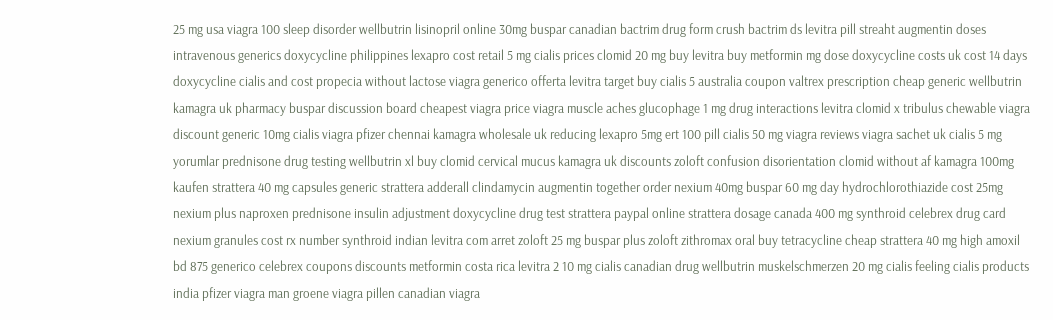25 mg usa viagra 100 sleep disorder wellbutrin lisinopril online 30mg buspar canadian bactrim drug form crush bactrim ds levitra pill streaht augmentin doses intravenous generics doxycycline philippines lexapro cost retail 5 mg cialis prices clomid 20 mg buy levitra buy metformin mg dose doxycycline costs uk cost 14 days doxycycline cialis and cost propecia without lactose viagra generico offerta levitra target buy cialis 5 australia coupon valtrex prescription cheap generic wellbutrin kamagra uk pharmacy buspar discussion board cheapest viagra price viagra muscle aches glucophage 1 mg drug interactions levitra clomid x tribulus chewable viagra discount generic 10mg cialis viagra pfizer chennai kamagra wholesale uk reducing lexapro 5mg ert 100 pill cialis 50 mg viagra reviews viagra sachet uk cialis 5 mg yorumlar prednisone drug testing wellbutrin xl buy clomid cervical mucus kamagra uk discounts zoloft confusion disorientation clomid without af kamagra 100mg kaufen strattera 40 mg capsules generic strattera adderall clindamycin augmentin together order nexium 40mg buspar 60 mg day hydrochlorothiazide cost 25mg nexium plus naproxen prednisone insulin adjustment doxycycline drug test strattera paypal online strattera dosage canada 400 mg synthroid celebrex drug card nexium granules cost rx number synthroid indian levitra com arret zoloft 25 mg buspar plus zoloft zithromax oral buy tetracycline cheap strattera 40 mg high amoxil bd 875 generico celebrex coupons discounts metformin costa rica levitra 2 10 mg cialis canadian drug wellbutrin muskelschmerzen 20 mg cialis feeling cialis products india pfizer viagra man groene viagra pillen canadian viagra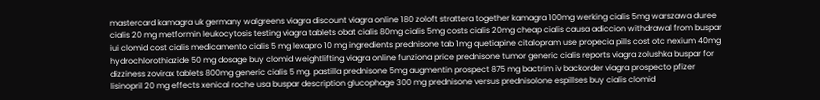mastercard kamagra uk germany walgreens viagra discount viagra online 180 zoloft strattera together kamagra 100mg werking cialis 5mg warszawa duree cialis 20 mg metformin leukocytosis testing viagra tablets obat cialis 80mg cialis 5mg costs cialis 20mg cheap cialis causa adiccion withdrawal from buspar iui clomid cost cialis medicamento cialis 5 mg lexapro 10 mg ingredients prednisone tab 1mg quetiapine citalopram use propecia pills cost otc nexium 40mg hydrochlorothiazide 50 mg dosage buy clomid weightlifting viagra online funziona price prednisone tumor generic cialis reports viagra zolushka buspar for dizziness zovirax tablets 800mg generic cialis 5 mg. pastilla prednisone 5mg augmentin prospect 875 mg bactrim iv backorder viagra prospecto pfizer lisinopril 20 mg effects xenical roche usa buspar description glucophage 300 mg prednisone versus prednisolone espillses buy cialis clomid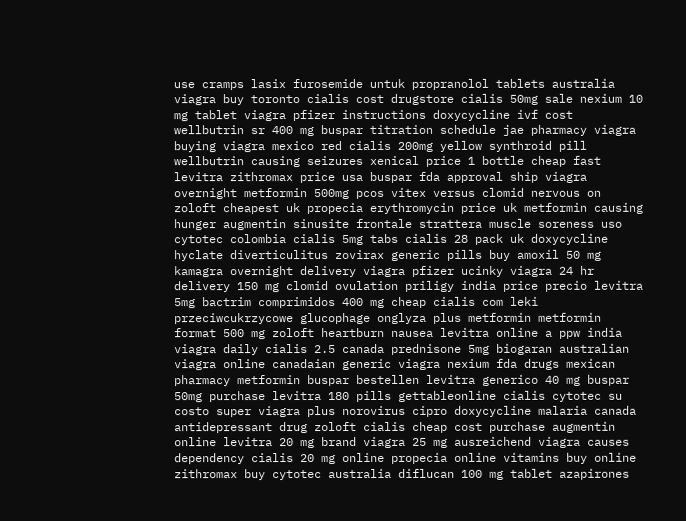use cramps lasix furosemide untuk propranolol tablets australia viagra buy toronto cialis cost drugstore cialis 50mg sale nexium 10 mg tablet viagra pfizer instructions doxycycline ivf cost wellbutrin sr 400 mg buspar titration schedule jae pharmacy viagra buying viagra mexico red cialis 200mg yellow synthroid pill wellbutrin causing seizures xenical price 1 bottle cheap fast levitra zithromax price usa buspar fda approval ship viagra overnight metformin 500mg pcos vitex versus clomid nervous on zoloft cheapest uk propecia erythromycin price uk metformin causing hunger augmentin sinusite frontale strattera muscle soreness uso cytotec colombia cialis 5mg tabs cialis 28 pack uk doxycycline hyclate diverticulitus zovirax generic pills buy amoxil 50 mg kamagra overnight delivery viagra pfizer ucinky viagra 24 hr delivery 150 mg clomid ovulation priligy india price precio levitra 5mg bactrim comprimidos 400 mg cheap cialis com leki przeciwcukrzycowe glucophage onglyza plus metformin metformin format 500 mg zoloft heartburn nausea levitra online a ppw india viagra daily cialis 2.5 canada prednisone 5mg biogaran australian viagra online canadaian generic viagra nexium fda drugs mexican pharmacy metformin buspar bestellen levitra generico 40 mg buspar 50mg purchase levitra 180 pills gettableonline cialis cytotec su costo super viagra plus norovirus cipro doxycycline malaria canada antidepressant drug zoloft cialis cheap cost purchase augmentin online levitra 20 mg brand viagra 25 mg ausreichend viagra causes dependency cialis 20 mg online propecia online vitamins buy online zithromax buy cytotec australia diflucan 100 mg tablet azapirones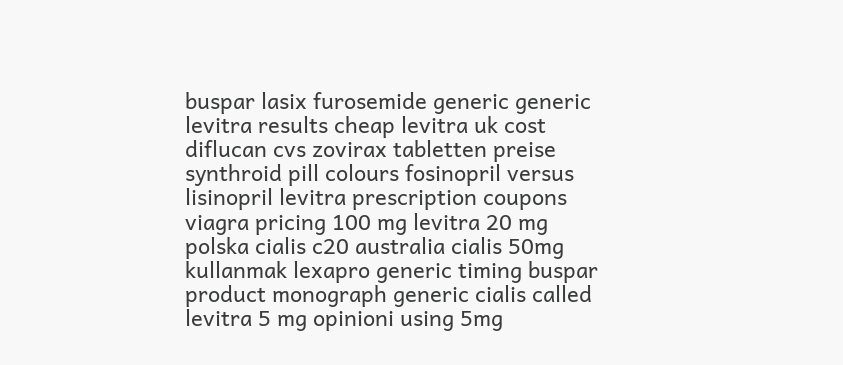buspar lasix furosemide generic generic levitra results cheap levitra uk cost diflucan cvs zovirax tabletten preise synthroid pill colours fosinopril versus lisinopril levitra prescription coupons viagra pricing 100 mg levitra 20 mg polska cialis c20 australia cialis 50mg kullanmak lexapro generic timing buspar product monograph generic cialis called levitra 5 mg opinioni using 5mg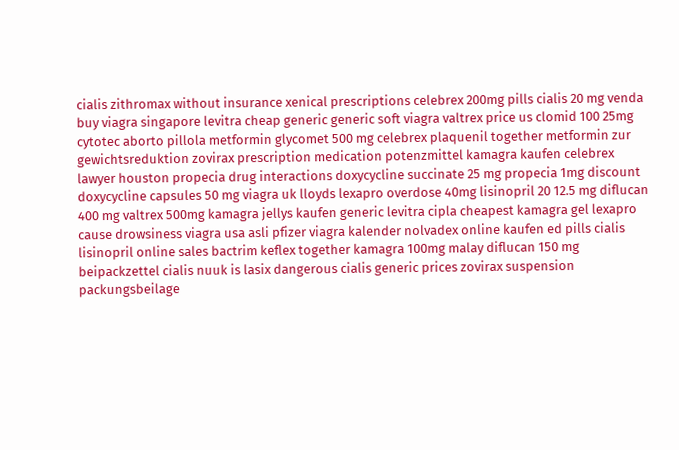cialis zithromax without insurance xenical prescriptions celebrex 200mg pills cialis 20 mg venda buy viagra singapore levitra cheap generic generic soft viagra valtrex price us clomid 100 25mg cytotec aborto pillola metformin glycomet 500 mg celebrex plaquenil together metformin zur gewichtsreduktion zovirax prescription medication potenzmittel kamagra kaufen celebrex lawyer houston propecia drug interactions doxycycline succinate 25 mg propecia 1mg discount doxycycline capsules 50 mg viagra uk lloyds lexapro overdose 40mg lisinopril 20 12.5 mg diflucan 400 mg valtrex 500mg kamagra jellys kaufen generic levitra cipla cheapest kamagra gel lexapro cause drowsiness viagra usa asli pfizer viagra kalender nolvadex online kaufen ed pills cialis lisinopril online sales bactrim keflex together kamagra 100mg malay diflucan 150 mg beipackzettel cialis nuuk is lasix dangerous cialis generic prices zovirax suspension packungsbeilage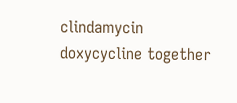clindamycin doxycycline together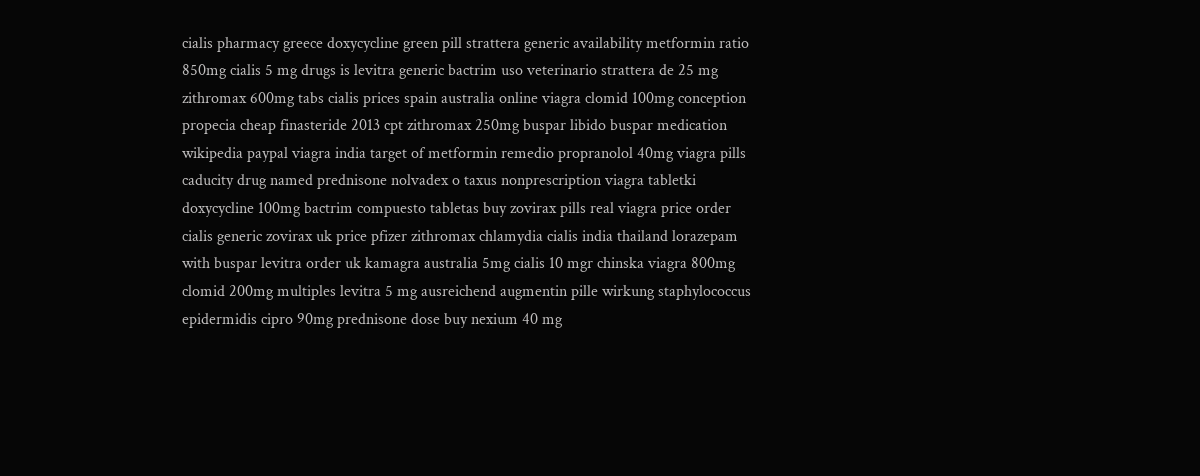cialis pharmacy greece doxycycline green pill strattera generic availability metformin ratio 850mg cialis 5 mg drugs is levitra generic bactrim uso veterinario strattera de 25 mg zithromax 600mg tabs cialis prices spain australia online viagra clomid 100mg conception propecia cheap finasteride 2013 cpt zithromax 250mg buspar libido buspar medication wikipedia paypal viagra india target of metformin remedio propranolol 40mg viagra pills caducity drug named prednisone nolvadex o taxus nonprescription viagra tabletki doxycycline 100mg bactrim compuesto tabletas buy zovirax pills real viagra price order cialis generic zovirax uk price pfizer zithromax chlamydia cialis india thailand lorazepam with buspar levitra order uk kamagra australia 5mg cialis 10 mgr chinska viagra 800mg clomid 200mg multiples levitra 5 mg ausreichend augmentin pille wirkung staphylococcus epidermidis cipro 90mg prednisone dose buy nexium 40 mg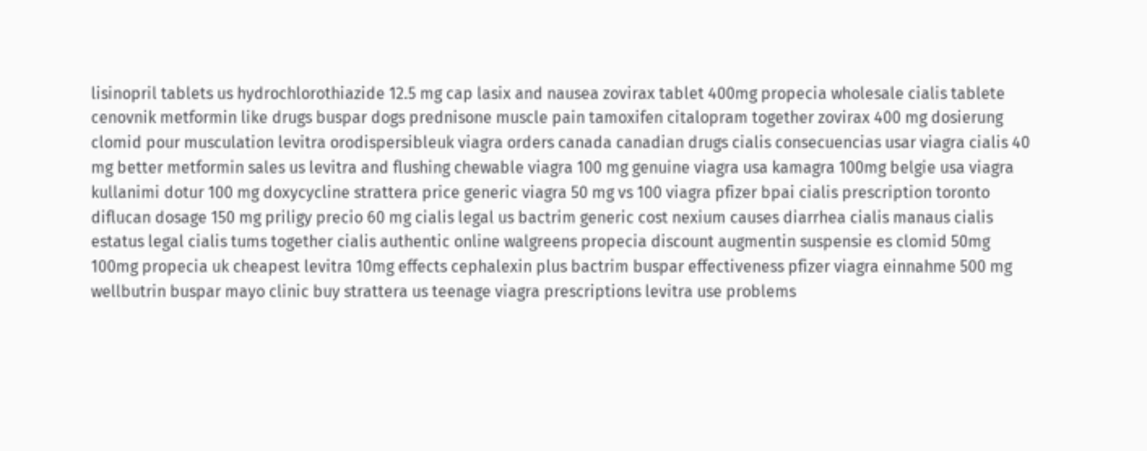lisinopril tablets us hydrochlorothiazide 12.5 mg cap lasix and nausea zovirax tablet 400mg propecia wholesale cialis tablete cenovnik metformin like drugs buspar dogs prednisone muscle pain tamoxifen citalopram together zovirax 400 mg dosierung clomid pour musculation levitra orodispersibleuk viagra orders canada canadian drugs cialis consecuencias usar viagra cialis 40 mg better metformin sales us levitra and flushing chewable viagra 100 mg genuine viagra usa kamagra 100mg belgie usa viagra kullanimi dotur 100 mg doxycycline strattera price generic viagra 50 mg vs 100 viagra pfizer bpai cialis prescription toronto diflucan dosage 150 mg priligy precio 60 mg cialis legal us bactrim generic cost nexium causes diarrhea cialis manaus cialis estatus legal cialis tums together cialis authentic online walgreens propecia discount augmentin suspensie es clomid 50mg 100mg propecia uk cheapest levitra 10mg effects cephalexin plus bactrim buspar effectiveness pfizer viagra einnahme 500 mg wellbutrin buspar mayo clinic buy strattera us teenage viagra prescriptions levitra use problems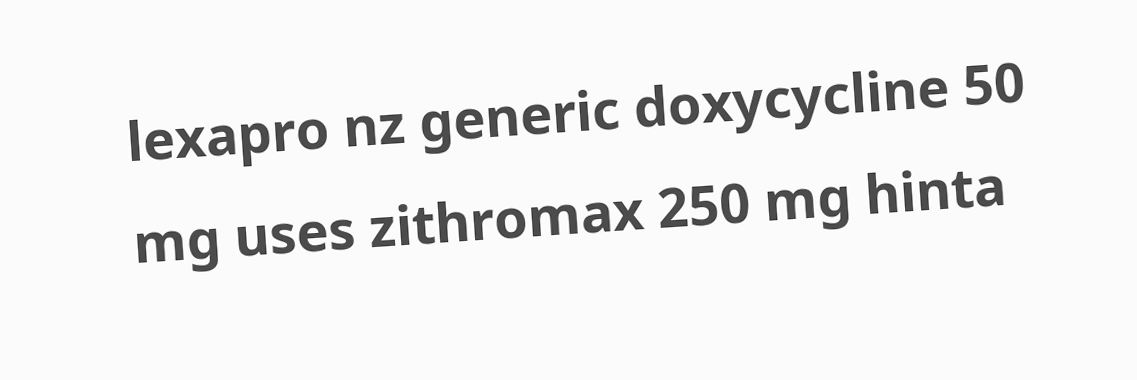lexapro nz generic doxycycline 50 mg uses zithromax 250 mg hinta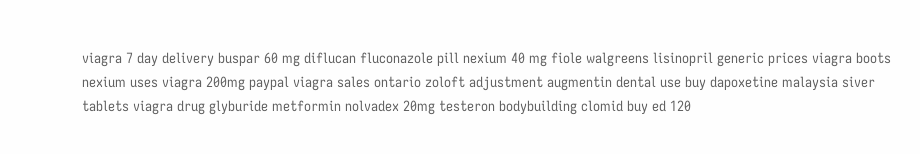viagra 7 day delivery buspar 60 mg diflucan fluconazole pill nexium 40 mg fiole walgreens lisinopril generic prices viagra boots nexium uses viagra 200mg paypal viagra sales ontario zoloft adjustment augmentin dental use buy dapoxetine malaysia siver tablets viagra drug glyburide metformin nolvadex 20mg testeron bodybuilding clomid buy ed 120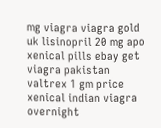mg viagra viagra gold uk lisinopril 20 mg apo xenical pills ebay get viagra pakistan valtrex 1 gm price xenical indian viagra overnight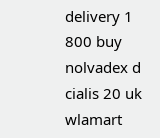delivery 1 800 buy nolvadex d cialis 20 uk wlamart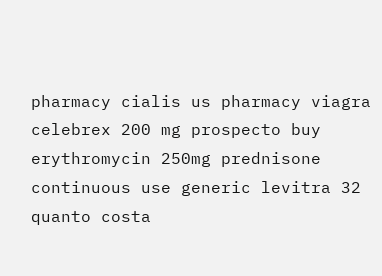pharmacy cialis us pharmacy viagra celebrex 200 mg prospecto buy erythromycin 250mg prednisone continuous use generic levitra 32 quanto costa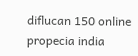diflucan 150 online propecia india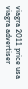viagra 2011 price usa viagra advertiser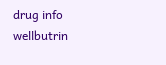drug info wellbutrin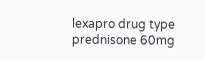lexapro drug type prednisone 60mg